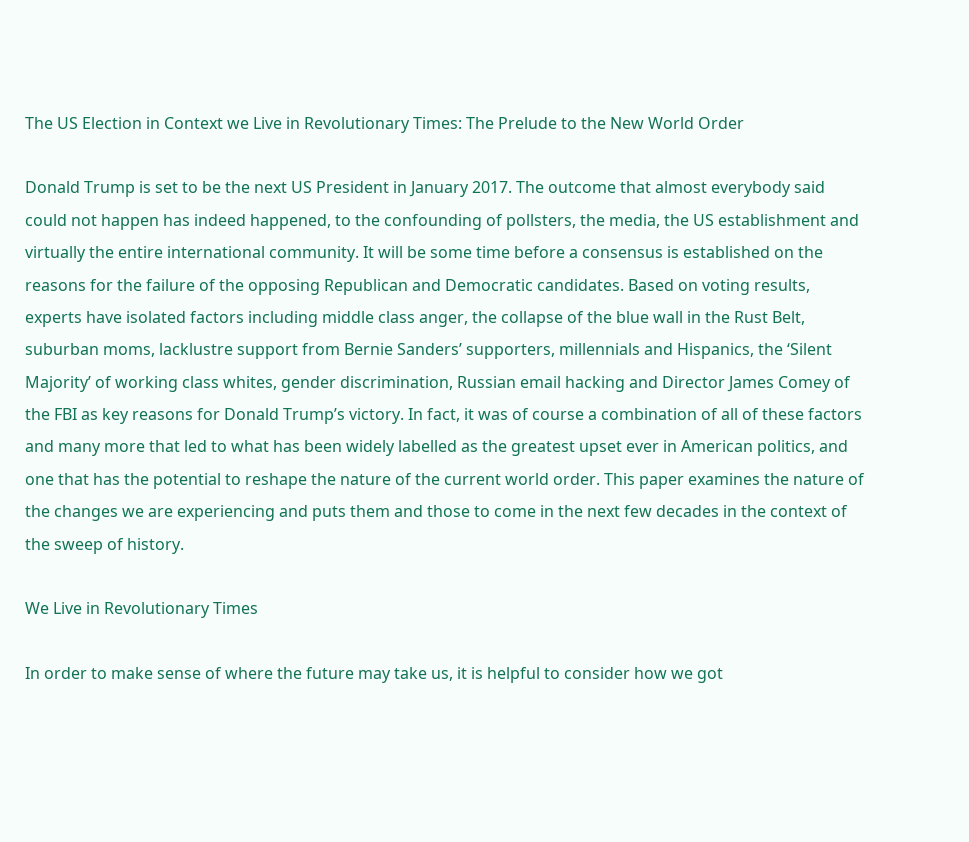The US Election in Context we Live in Revolutionary Times: The Prelude to the New World Order

Donald Trump is set to be the next US President in January 2017. The outcome that almost everybody said could not happen has indeed happened, to the confounding of pollsters, the media, the US establishment and virtually the entire international community. It will be some time before a consensus is established on the reasons for the failure of the opposing Republican and Democratic candidates. Based on voting results, experts have isolated factors including middle class anger, the collapse of the blue wall in the Rust Belt, suburban moms, lacklustre support from Bernie Sanders’ supporters, millennials and Hispanics, the ‘Silent Majority’ of working class whites, gender discrimination, Russian email hacking and Director James Comey of the FBI as key reasons for Donald Trump’s victory. In fact, it was of course a combination of all of these factors and many more that led to what has been widely labelled as the greatest upset ever in American politics, and one that has the potential to reshape the nature of the current world order. This paper examines the nature of the changes we are experiencing and puts them and those to come in the next few decades in the context of the sweep of history.

We Live in Revolutionary Times

In order to make sense of where the future may take us, it is helpful to consider how we got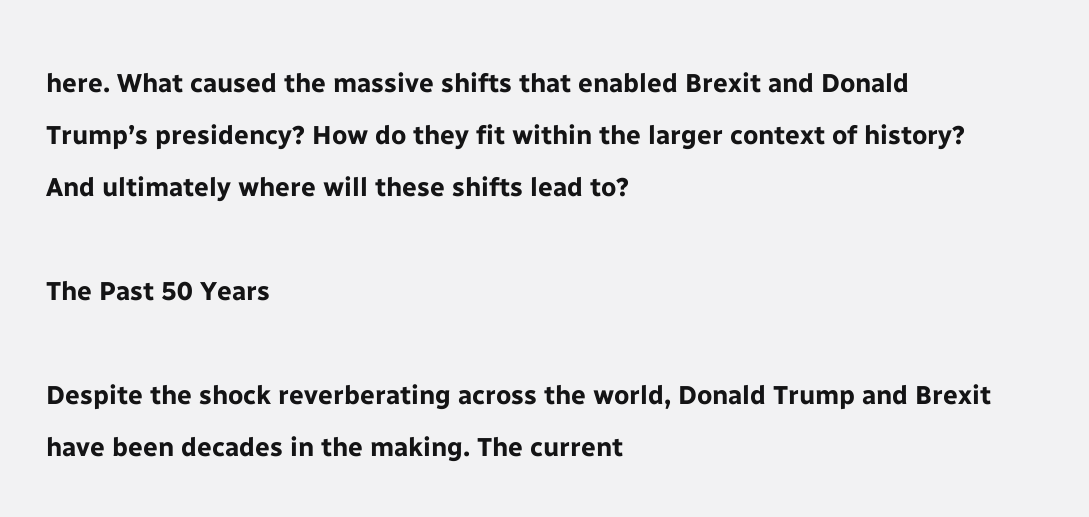here. What caused the massive shifts that enabled Brexit and Donald Trump’s presidency? How do they fit within the larger context of history? And ultimately where will these shifts lead to?

The Past 50 Years

Despite the shock reverberating across the world, Donald Trump and Brexit have been decades in the making. The current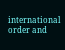international order and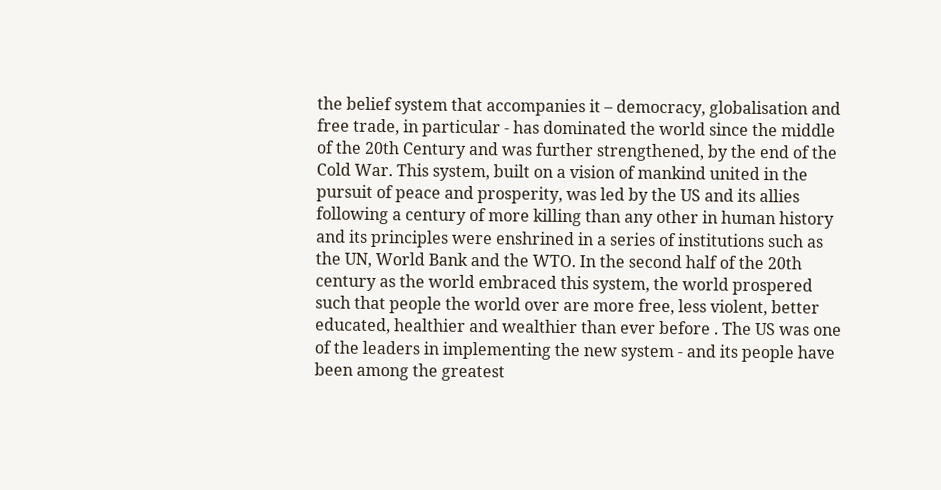the belief system that accompanies it – democracy, globalisation and free trade, in particular - has dominated the world since the middle of the 20th Century and was further strengthened, by the end of the Cold War. This system, built on a vision of mankind united in the pursuit of peace and prosperity, was led by the US and its allies following a century of more killing than any other in human history and its principles were enshrined in a series of institutions such as the UN, World Bank and the WTO. In the second half of the 20th century as the world embraced this system, the world prospered such that people the world over are more free, less violent, better educated, healthier and wealthier than ever before . The US was one of the leaders in implementing the new system - and its people have been among the greatest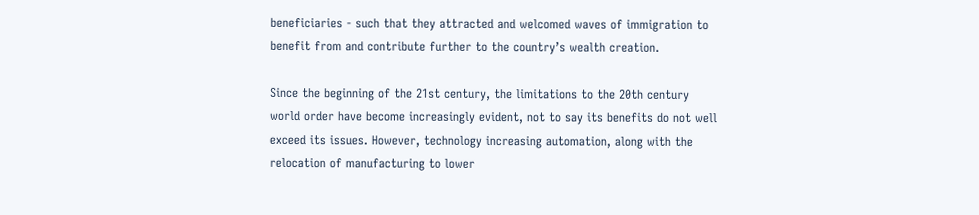beneficiaries - such that they attracted and welcomed waves of immigration to benefit from and contribute further to the country’s wealth creation.

Since the beginning of the 21st century, the limitations to the 20th century world order have become increasingly evident, not to say its benefits do not well exceed its issues. However, technology increasing automation, along with the relocation of manufacturing to lower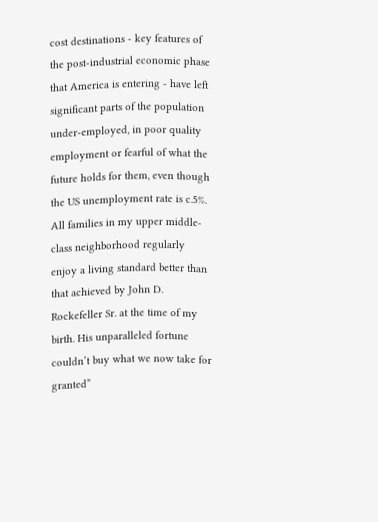cost destinations - key features of the post-industrial economic phase that America is entering - have left significant parts of the population under-employed, in poor quality employment or fearful of what the future holds for them, even though the US unemployment rate is c.5%. All families in my upper middle-class neighborhood regularly enjoy a living standard better than that achieved by John D. Rockefeller Sr. at the time of my birth. His unparalleled fortune couldn’t buy what we now take for granted”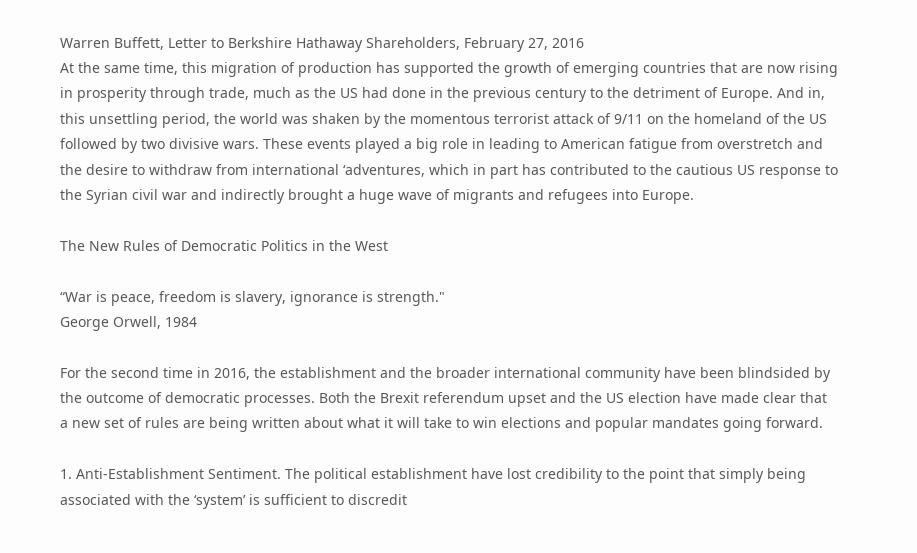Warren Buffett, Letter to Berkshire Hathaway Shareholders, February 27, 2016
At the same time, this migration of production has supported the growth of emerging countries that are now rising in prosperity through trade, much as the US had done in the previous century to the detriment of Europe. And in, this unsettling period, the world was shaken by the momentous terrorist attack of 9/11 on the homeland of the US followed by two divisive wars. These events played a big role in leading to American fatigue from overstretch and the desire to withdraw from international ‘adventures, which in part has contributed to the cautious US response to the Syrian civil war and indirectly brought a huge wave of migrants and refugees into Europe.

The New Rules of Democratic Politics in the West

“War is peace, freedom is slavery, ignorance is strength."
George Orwell, 1984

For the second time in 2016, the establishment and the broader international community have been blindsided by the outcome of democratic processes. Both the Brexit referendum upset and the US election have made clear that a new set of rules are being written about what it will take to win elections and popular mandates going forward.

1. Anti-Establishment Sentiment. The political establishment have lost credibility to the point that simply being associated with the ‘system’ is sufficient to discredit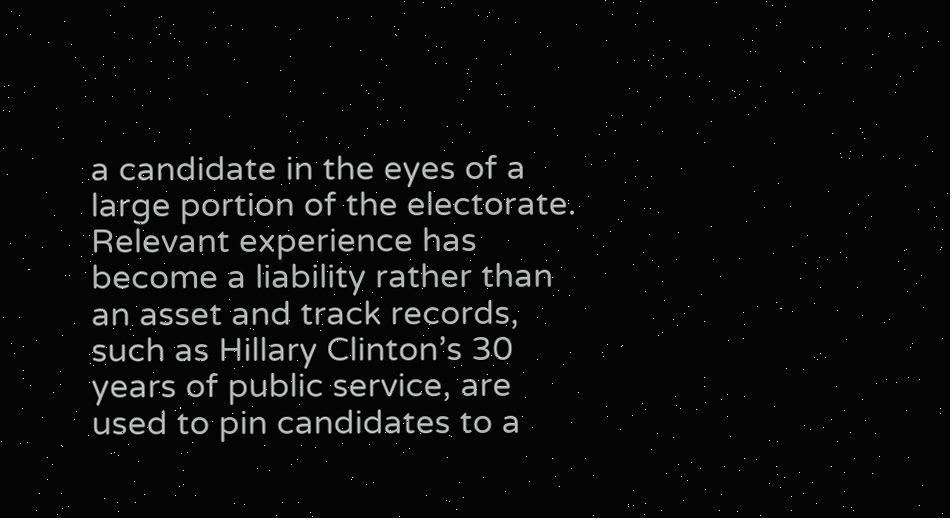a candidate in the eyes of a large portion of the electorate. Relevant experience has become a liability rather than an asset and track records, such as Hillary Clinton’s 30 years of public service, are used to pin candidates to a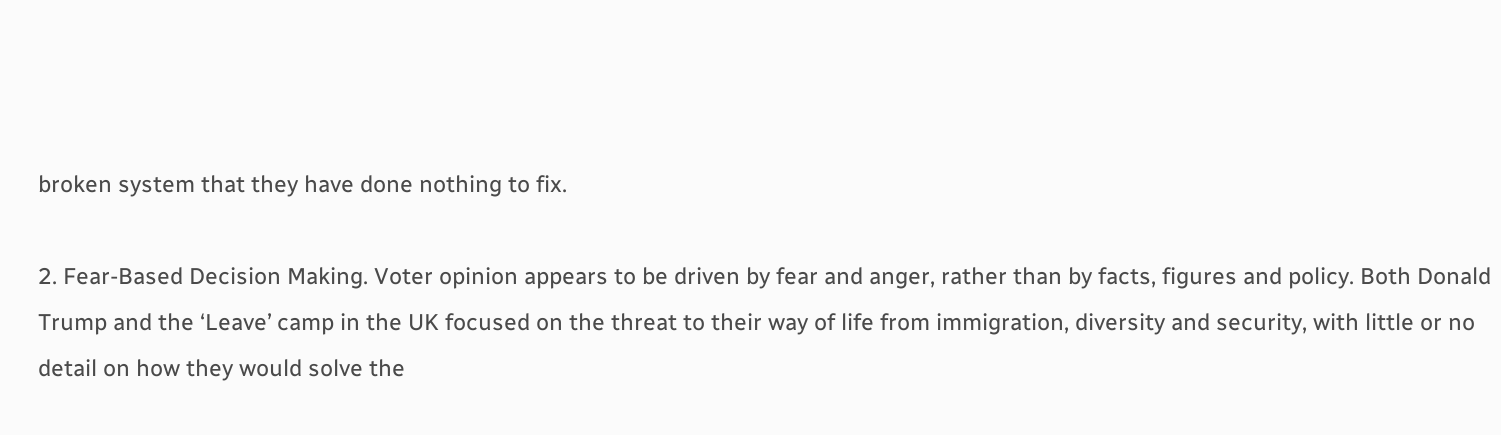broken system that they have done nothing to fix.

2. Fear-Based Decision Making. Voter opinion appears to be driven by fear and anger, rather than by facts, figures and policy. Both Donald Trump and the ‘Leave’ camp in the UK focused on the threat to their way of life from immigration, diversity and security, with little or no detail on how they would solve the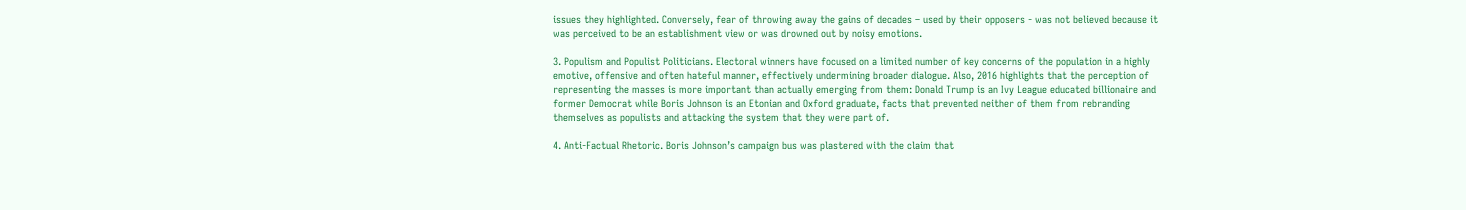issues they highlighted. Conversely, fear of throwing away the gains of decades – used by their opposers - was not believed because it was perceived to be an establishment view or was drowned out by noisy emotions.

3. Populism and Populist Politicians. Electoral winners have focused on a limited number of key concerns of the population in a highly emotive, offensive and often hateful manner, effectively undermining broader dialogue. Also, 2016 highlights that the perception of representing the masses is more important than actually emerging from them: Donald Trump is an Ivy League educated billionaire and former Democrat while Boris Johnson is an Etonian and Oxford graduate, facts that prevented neither of them from rebranding themselves as populists and attacking the system that they were part of.

4. Anti-Factual Rhetoric. Boris Johnson’s campaign bus was plastered with the claim that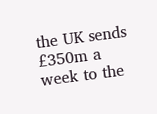the UK sends £350m a week to the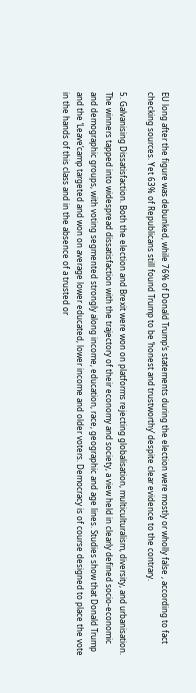EU long after the figure was debunked, while 76% of Donald Trump’s statements during the election were mostly or wholly false , according to fact checking sources. Yet 63% of Republicans still found Trump to be ‘honest and trustworthy’ despite clear evidence to the contrary.

5. Galvanising Dissatisfaction. Both the election and Brexit were won on platforms rejecting globalisation, multiculturalism, diversity, and urbanisation. The winners tapped into widespread dissatisfaction with the trajectory of their economy and society, a view held in clearly defined socio-economic and demographic groups, with voting segmented strongly along income, education, race, geographic and age lines. Studies show that Donald Trump and the ‘Leave’camp targeted and won on average lower educated, lower income and older voters. Democracy is of course designed to place the vote in the hands of this class and in the absence of a trusted or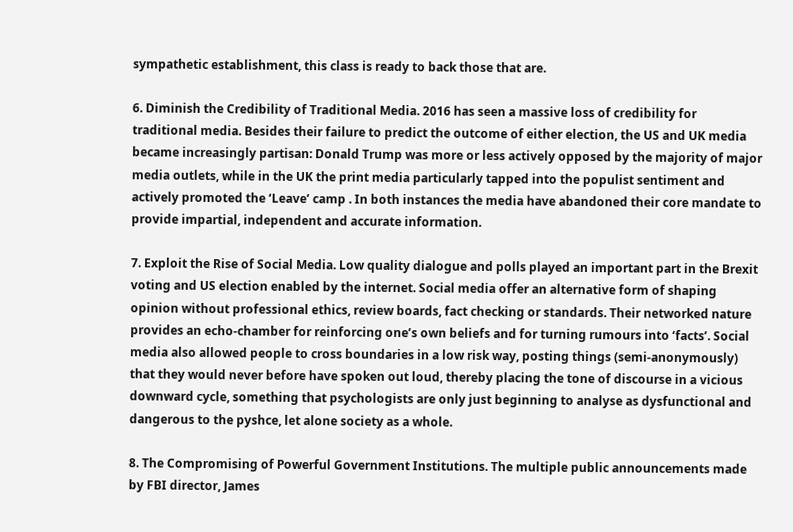sympathetic establishment, this class is ready to back those that are.

6. Diminish the Credibility of Traditional Media. 2016 has seen a massive loss of credibility for traditional media. Besides their failure to predict the outcome of either election, the US and UK media became increasingly partisan: Donald Trump was more or less actively opposed by the majority of major media outlets, while in the UK the print media particularly tapped into the populist sentiment and actively promoted the ‘Leave’ camp . In both instances the media have abandoned their core mandate to provide impartial, independent and accurate information.

7. Exploit the Rise of Social Media. Low quality dialogue and polls played an important part in the Brexit voting and US election enabled by the internet. Social media offer an alternative form of shaping opinion without professional ethics, review boards, fact checking or standards. Their networked nature provides an echo-chamber for reinforcing one’s own beliefs and for turning rumours into ‘facts’. Social media also allowed people to cross boundaries in a low risk way, posting things (semi-anonymously) that they would never before have spoken out loud, thereby placing the tone of discourse in a vicious downward cycle, something that psychologists are only just beginning to analyse as dysfunctional and dangerous to the pyshce, let alone society as a whole.

8. The Compromising of Powerful Government Institutions. The multiple public announcements made by FBI director, James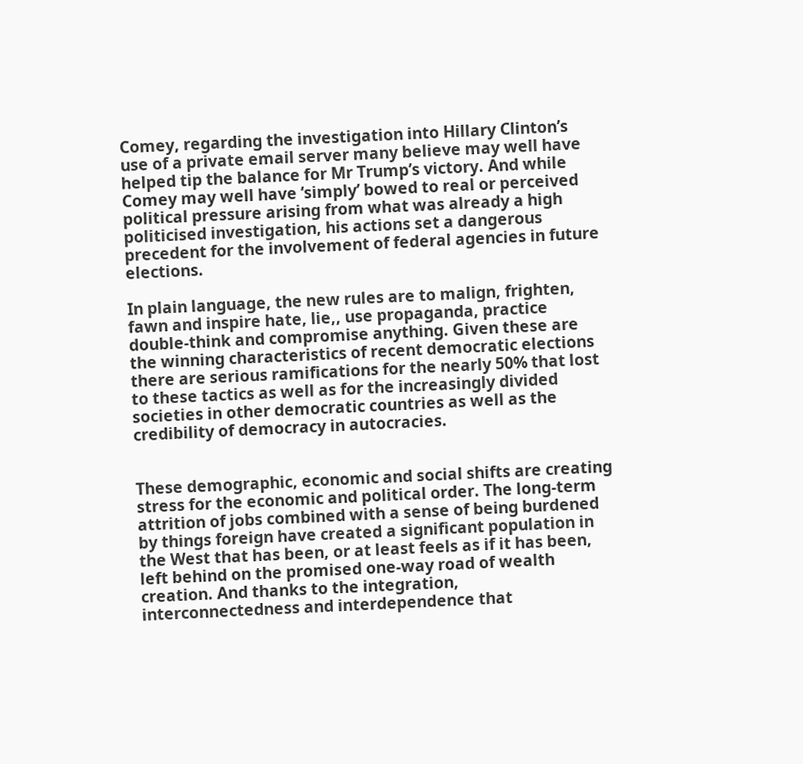Comey, regarding the investigation into Hillary Clinton’s use of a private email server many believe may well have helped tip the balance for Mr Trump’s victory. And while Comey may well have ‘simply’ bowed to real or perceived political pressure arising from what was already a high politicised investigation, his actions set a dangerous precedent for the involvement of federal agencies in future elections.

In plain language, the new rules are to malign, frighten, fawn and inspire hate, lie,, use propaganda, practice double-think and compromise anything. Given these are the winning characteristics of recent democratic elections there are serious ramifications for the nearly 50% that lost to these tactics as well as for the increasingly divided societies in other democratic countries as well as the credibility of democracy in autocracies.


These demographic, economic and social shifts are creating stress for the economic and political order. The long-term attrition of jobs combined with a sense of being burdened by things foreign have created a significant population in the West that has been, or at least feels as if it has been, left behind on the promised one-way road of wealth creation. And thanks to the integration, interconnectedness and interdependence that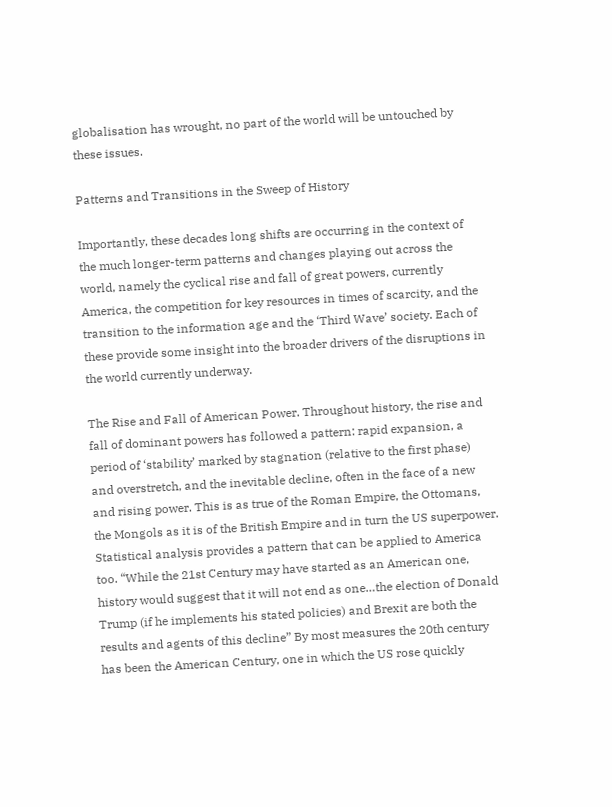globalisation has wrought, no part of the world will be untouched by these issues.

Patterns and Transitions in the Sweep of History

Importantly, these decades long shifts are occurring in the context of the much longer-term patterns and changes playing out across the world, namely the cyclical rise and fall of great powers, currently America, the competition for key resources in times of scarcity, and the transition to the information age and the ‘Third Wave’ society. Each of these provide some insight into the broader drivers of the disruptions in the world currently underway.

The Rise and Fall of American Power. Throughout history, the rise and fall of dominant powers has followed a pattern: rapid expansion, a period of ‘stability’ marked by stagnation (relative to the first phase) and overstretch, and the inevitable decline, often in the face of a new and rising power. This is as true of the Roman Empire, the Ottomans, the Mongols as it is of the British Empire and in turn the US superpower. Statistical analysis provides a pattern that can be applied to America too. “While the 21st Century may have started as an American one, history would suggest that it will not end as one…the election of Donald Trump (if he implements his stated policies) and Brexit are both the results and agents of this decline” By most measures the 20th century has been the American Century, one in which the US rose quickly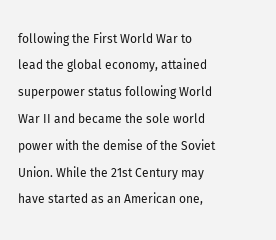following the First World War to lead the global economy, attained superpower status following World War II and became the sole world power with the demise of the Soviet Union. While the 21st Century may have started as an American one,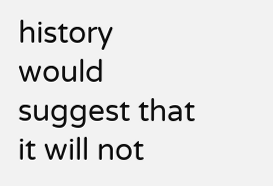history would suggest that it will not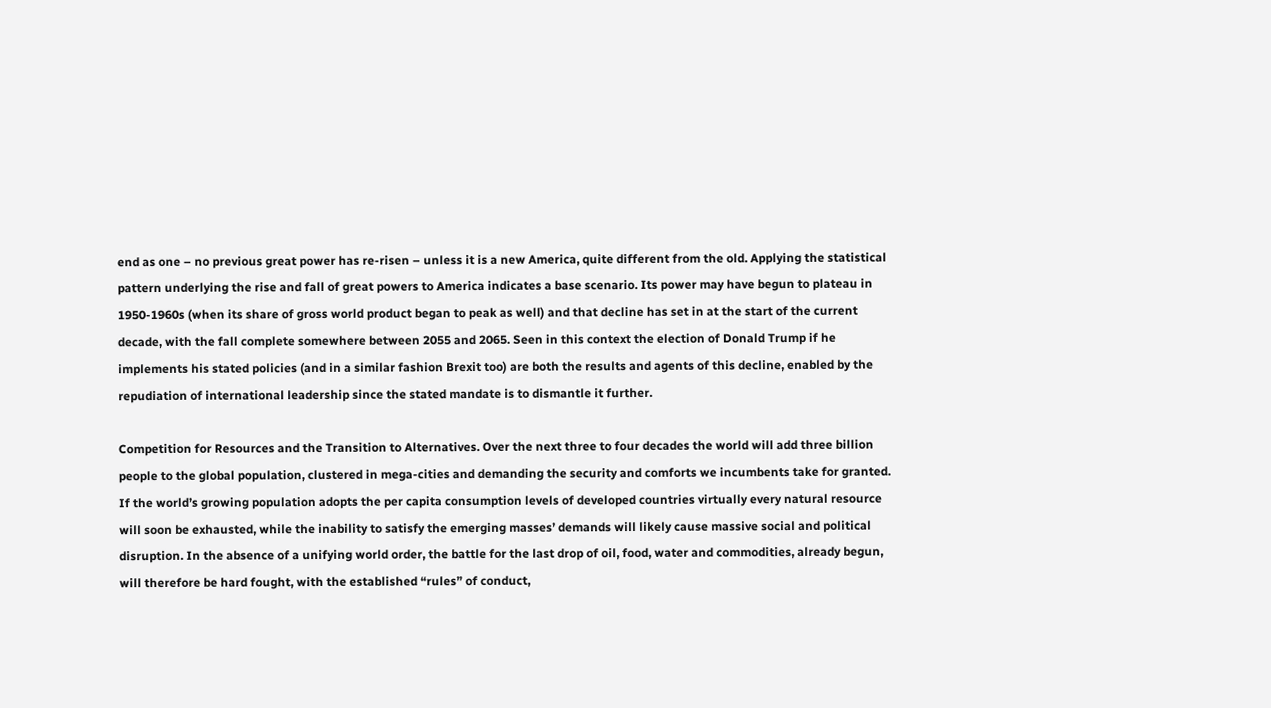end as one – no previous great power has re-risen – unless it is a new America, quite different from the old. Applying the statistical pattern underlying the rise and fall of great powers to America indicates a base scenario. Its power may have begun to plateau in 1950-1960s (when its share of gross world product began to peak as well) and that decline has set in at the start of the current decade, with the fall complete somewhere between 2055 and 2065. Seen in this context the election of Donald Trump if he implements his stated policies (and in a similar fashion Brexit too) are both the results and agents of this decline, enabled by the repudiation of international leadership since the stated mandate is to dismantle it further.

Competition for Resources and the Transition to Alternatives. Over the next three to four decades the world will add three billion people to the global population, clustered in mega-cities and demanding the security and comforts we incumbents take for granted. If the world’s growing population adopts the per capita consumption levels of developed countries virtually every natural resource will soon be exhausted, while the inability to satisfy the emerging masses’ demands will likely cause massive social and political disruption. In the absence of a unifying world order, the battle for the last drop of oil, food, water and commodities, already begun, will therefore be hard fought, with the established “rules” of conduct,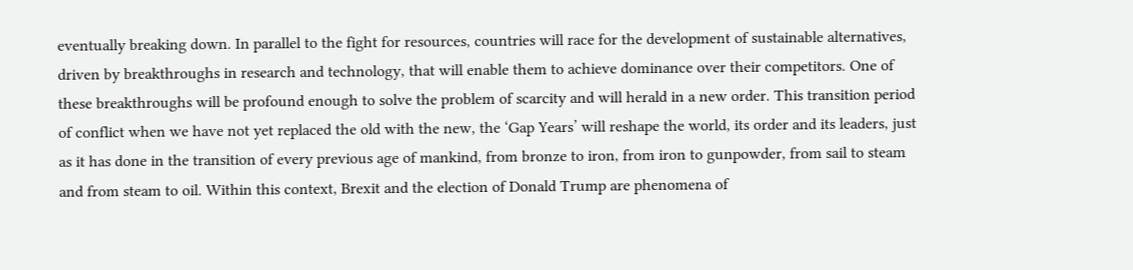eventually breaking down. In parallel to the fight for resources, countries will race for the development of sustainable alternatives, driven by breakthroughs in research and technology, that will enable them to achieve dominance over their competitors. One of these breakthroughs will be profound enough to solve the problem of scarcity and will herald in a new order. This transition period of conflict when we have not yet replaced the old with the new, the ‘Gap Years’ will reshape the world, its order and its leaders, just as it has done in the transition of every previous age of mankind, from bronze to iron, from iron to gunpowder, from sail to steam and from steam to oil. Within this context, Brexit and the election of Donald Trump are phenomena of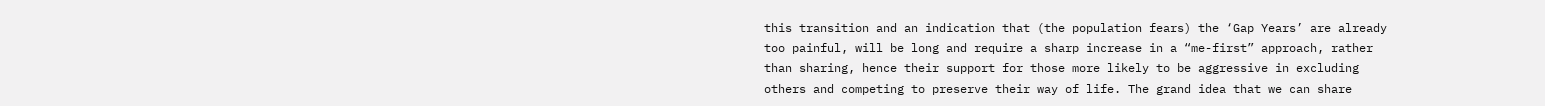this transition and an indication that (the population fears) the ‘Gap Years’ are already too painful, will be long and require a sharp increase in a “me-first” approach, rather than sharing, hence their support for those more likely to be aggressive in excluding others and competing to preserve their way of life. The grand idea that we can share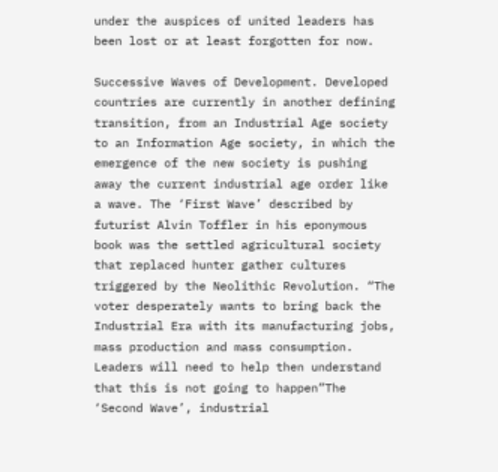under the auspices of united leaders has been lost or at least forgotten for now.

Successive Waves of Development. Developed countries are currently in another defining transition, from an Industrial Age society to an Information Age society, in which the emergence of the new society is pushing away the current industrial age order like a wave. The ‘First Wave’ described by futurist Alvin Toffler in his eponymous book was the settled agricultural society that replaced hunter gather cultures triggered by the Neolithic Revolution. “The voter desperately wants to bring back the Industrial Era with its manufacturing jobs, mass production and mass consumption. Leaders will need to help then understand that this is not going to happen”The ‘Second Wave’, industrial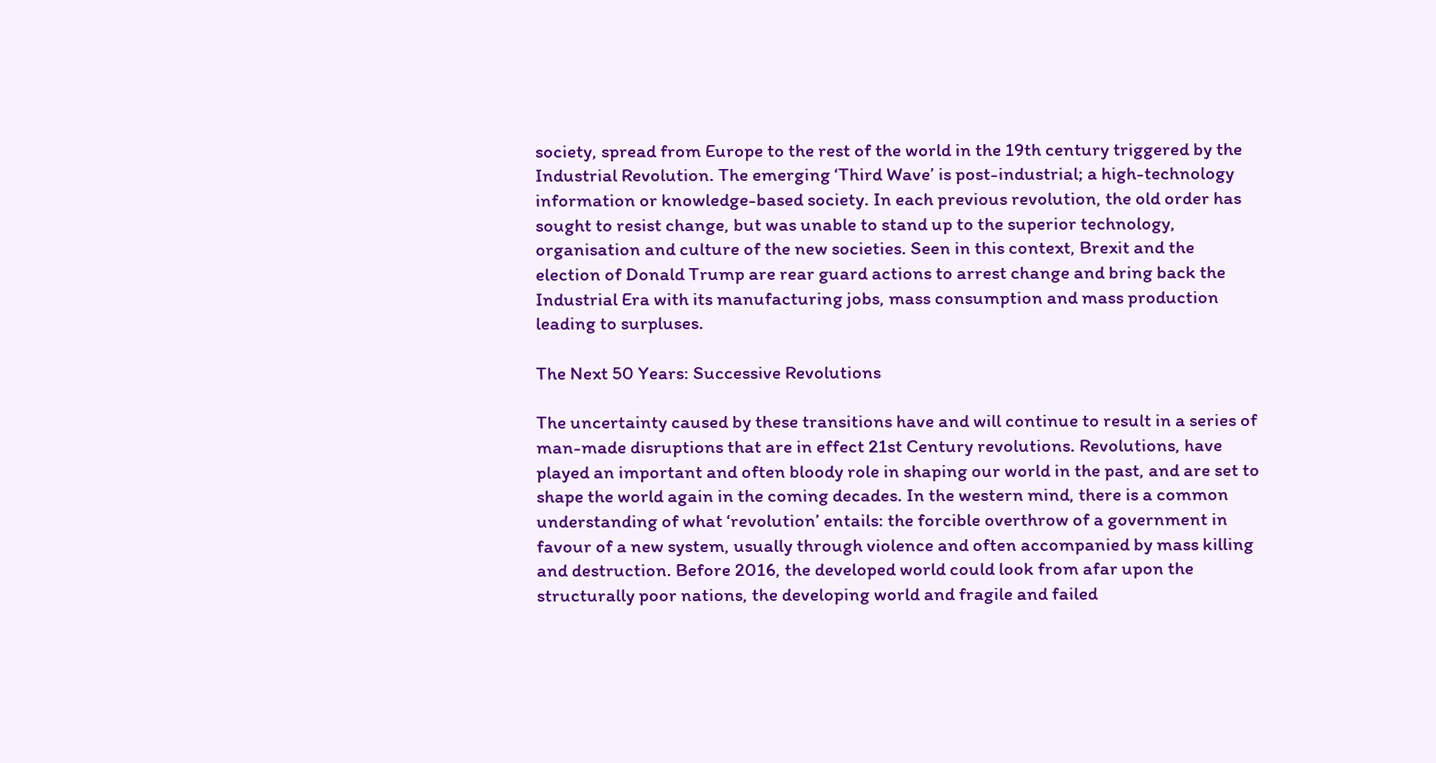society, spread from Europe to the rest of the world in the 19th century triggered by the Industrial Revolution. The emerging ‘Third Wave’ is post-industrial; a high-technology information or knowledge-based society. In each previous revolution, the old order has sought to resist change, but was unable to stand up to the superior technology, organisation and culture of the new societies. Seen in this context, Brexit and the election of Donald Trump are rear guard actions to arrest change and bring back the Industrial Era with its manufacturing jobs, mass consumption and mass production leading to surpluses.

The Next 50 Years: Successive Revolutions

The uncertainty caused by these transitions have and will continue to result in a series of man-made disruptions that are in effect 21st Century revolutions. Revolutions, have played an important and often bloody role in shaping our world in the past, and are set to shape the world again in the coming decades. In the western mind, there is a common understanding of what ‘revolution’ entails: the forcible overthrow of a government in favour of a new system, usually through violence and often accompanied by mass killing and destruction. Before 2016, the developed world could look from afar upon the structurally poor nations, the developing world and fragile and failed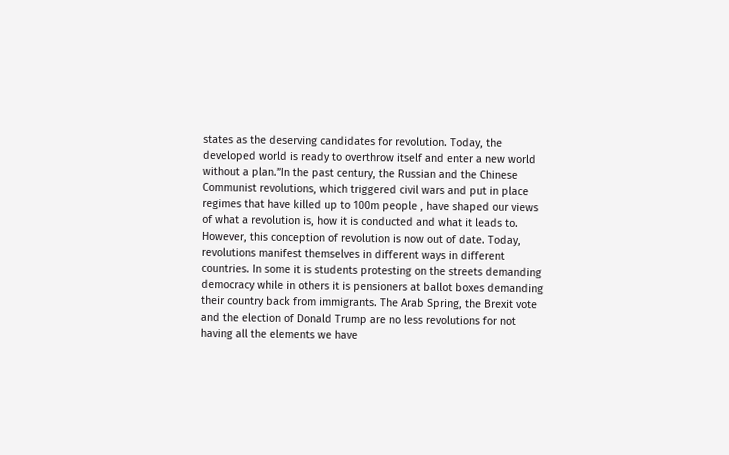states as the deserving candidates for revolution. Today, the developed world is ready to overthrow itself and enter a new world without a plan.”In the past century, the Russian and the Chinese Communist revolutions, which triggered civil wars and put in place regimes that have killed up to 100m people , have shaped our views of what a revolution is, how it is conducted and what it leads to. However, this conception of revolution is now out of date. Today, revolutions manifest themselves in different ways in different countries. In some it is students protesting on the streets demanding democracy while in others it is pensioners at ballot boxes demanding their country back from immigrants. The Arab Spring, the Brexit vote and the election of Donald Trump are no less revolutions for not having all the elements we have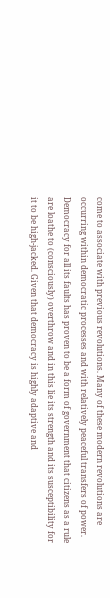come to associate with previous revolutions. Many of these modern revolutions are occurring within democratic processes and with relatively peaceful transfers of power. Democracy for all its faults has proven to be a form of government that citizens as a rule are loathe to (consciously) overthrow and in this lie its strength and its susceptibility for it to be high-jacked. Given that democracy is highly adaptive and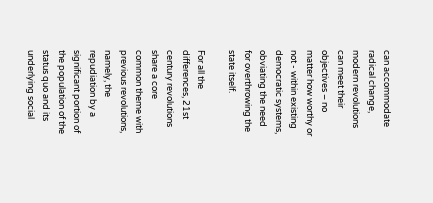can accommodate radical change, modern revolutions can meet their objectives – no matter how worthy or not - within existing democratic systems, obviating the need for overthrowing the state itself.

For all the differences, 21st century revolutions share a core common theme with previous revolutions, namely, the repudiation by a significant portion of the population of the status quo and its underlying social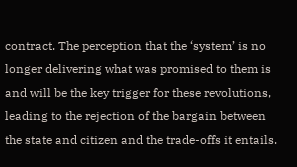contract. The perception that the ‘system’ is no longer delivering what was promised to them is and will be the key trigger for these revolutions, leading to the rejection of the bargain between the state and citizen and the trade-offs it entails.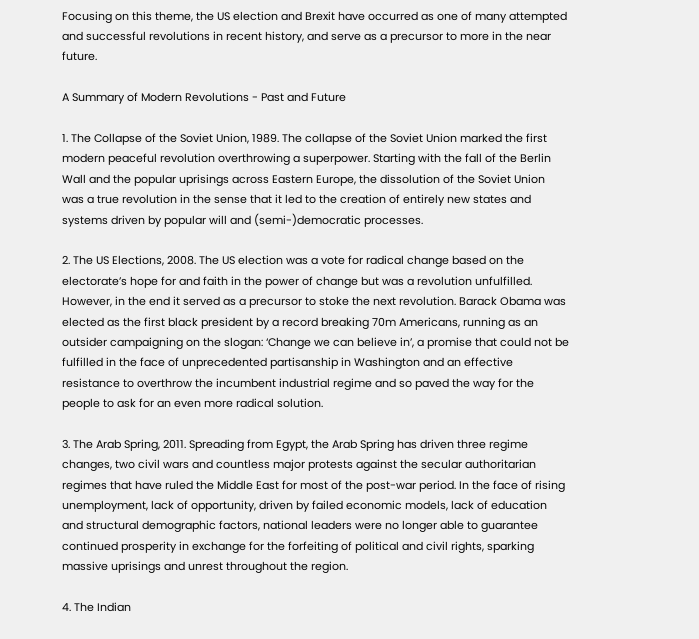Focusing on this theme, the US election and Brexit have occurred as one of many attempted and successful revolutions in recent history, and serve as a precursor to more in the near future.

A Summary of Modern Revolutions - Past and Future

1. The Collapse of the Soviet Union, 1989. The collapse of the Soviet Union marked the first modern peaceful revolution overthrowing a superpower. Starting with the fall of the Berlin Wall and the popular uprisings across Eastern Europe, the dissolution of the Soviet Union was a true revolution in the sense that it led to the creation of entirely new states and systems driven by popular will and (semi-)democratic processes.

2. The US Elections, 2008. The US election was a vote for radical change based on the electorate’s hope for and faith in the power of change but was a revolution unfulfilled. However, in the end it served as a precursor to stoke the next revolution. Barack Obama was elected as the first black president by a record breaking 70m Americans, running as an outsider campaigning on the slogan: ‘Change we can believe in’, a promise that could not be fulfilled in the face of unprecedented partisanship in Washington and an effective resistance to overthrow the incumbent industrial regime and so paved the way for the people to ask for an even more radical solution.

3. The Arab Spring, 2011. Spreading from Egypt, the Arab Spring has driven three regime changes, two civil wars and countless major protests against the secular authoritarian regimes that have ruled the Middle East for most of the post-war period. In the face of rising unemployment, lack of opportunity, driven by failed economic models, lack of education and structural demographic factors, national leaders were no longer able to guarantee continued prosperity in exchange for the forfeiting of political and civil rights, sparking massive uprisings and unrest throughout the region.

4. The Indian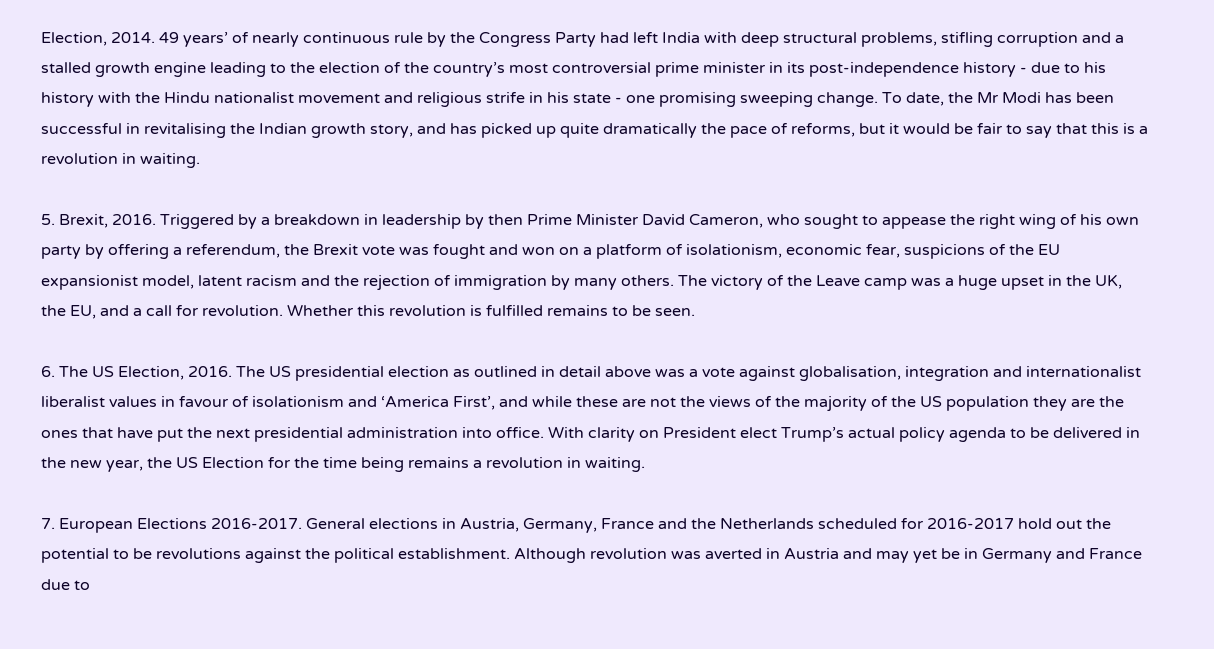Election, 2014. 49 years’ of nearly continuous rule by the Congress Party had left India with deep structural problems, stifling corruption and a stalled growth engine leading to the election of the country’s most controversial prime minister in its post-independence history - due to his history with the Hindu nationalist movement and religious strife in his state - one promising sweeping change. To date, the Mr Modi has been successful in revitalising the Indian growth story, and has picked up quite dramatically the pace of reforms, but it would be fair to say that this is a revolution in waiting.

5. Brexit, 2016. Triggered by a breakdown in leadership by then Prime Minister David Cameron, who sought to appease the right wing of his own party by offering a referendum, the Brexit vote was fought and won on a platform of isolationism, economic fear, suspicions of the EU expansionist model, latent racism and the rejection of immigration by many others. The victory of the Leave camp was a huge upset in the UK, the EU, and a call for revolution. Whether this revolution is fulfilled remains to be seen.

6. The US Election, 2016. The US presidential election as outlined in detail above was a vote against globalisation, integration and internationalist liberalist values in favour of isolationism and ‘America First’, and while these are not the views of the majority of the US population they are the ones that have put the next presidential administration into office. With clarity on President elect Trump’s actual policy agenda to be delivered in the new year, the US Election for the time being remains a revolution in waiting.

7. European Elections 2016-2017. General elections in Austria, Germany, France and the Netherlands scheduled for 2016-2017 hold out the potential to be revolutions against the political establishment. Although revolution was averted in Austria and may yet be in Germany and France due to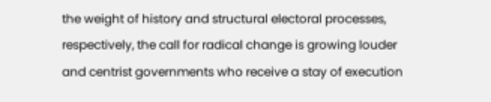the weight of history and structural electoral processes, respectively, the call for radical change is growing louder and centrist governments who receive a stay of execution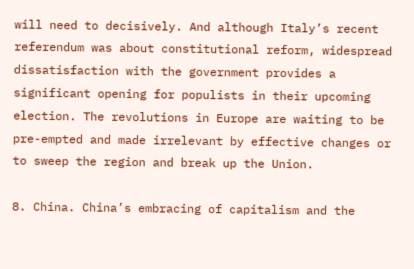will need to decisively. And although Italy’s recent referendum was about constitutional reform, widespread dissatisfaction with the government provides a significant opening for populists in their upcoming election. The revolutions in Europe are waiting to be pre-empted and made irrelevant by effective changes or to sweep the region and break up the Union.

8. China. China’s embracing of capitalism and the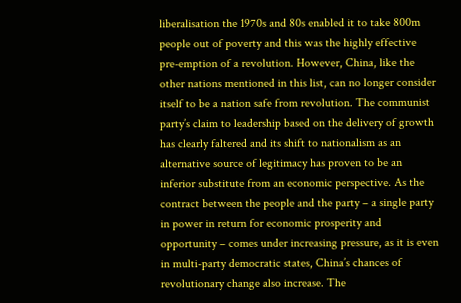liberalisation the 1970s and 80s enabled it to take 800m people out of poverty and this was the highly effective pre-emption of a revolution. However, China, like the other nations mentioned in this list, can no longer consider itself to be a nation safe from revolution. The communist party’s claim to leadership based on the delivery of growth has clearly faltered and its shift to nationalism as an alternative source of legitimacy has proven to be an inferior substitute from an economic perspective. As the contract between the people and the party – a single party in power in return for economic prosperity and opportunity – comes under increasing pressure, as it is even in multi-party democratic states, China’s chances of revolutionary change also increase. The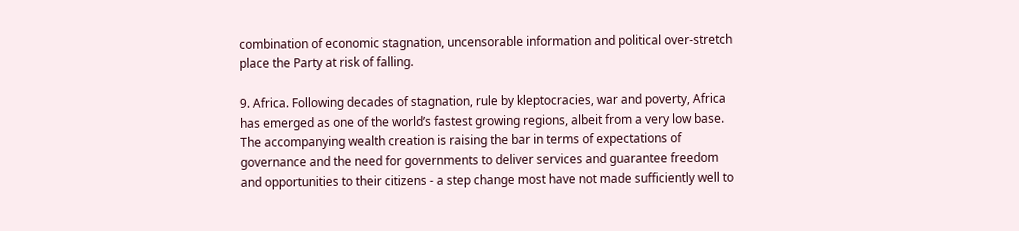combination of economic stagnation, uncensorable information and political over-stretch place the Party at risk of falling.

9. Africa. Following decades of stagnation, rule by kleptocracies, war and poverty, Africa has emerged as one of the world’s fastest growing regions, albeit from a very low base. The accompanying wealth creation is raising the bar in terms of expectations of governance and the need for governments to deliver services and guarantee freedom and opportunities to their citizens - a step change most have not made sufficiently well to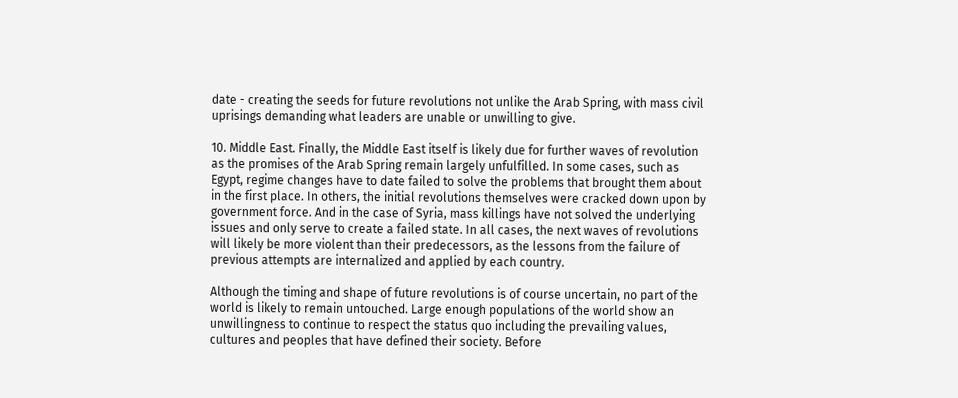date - creating the seeds for future revolutions not unlike the Arab Spring, with mass civil uprisings demanding what leaders are unable or unwilling to give.

10. Middle East. Finally, the Middle East itself is likely due for further waves of revolution as the promises of the Arab Spring remain largely unfulfilled. In some cases, such as Egypt, regime changes have to date failed to solve the problems that brought them about in the first place. In others, the initial revolutions themselves were cracked down upon by government force. And in the case of Syria, mass killings have not solved the underlying issues and only serve to create a failed state. In all cases, the next waves of revolutions will likely be more violent than their predecessors, as the lessons from the failure of previous attempts are internalized and applied by each country.

Although the timing and shape of future revolutions is of course uncertain, no part of the world is likely to remain untouched. Large enough populations of the world show an unwillingness to continue to respect the status quo including the prevailing values, cultures and peoples that have defined their society. Before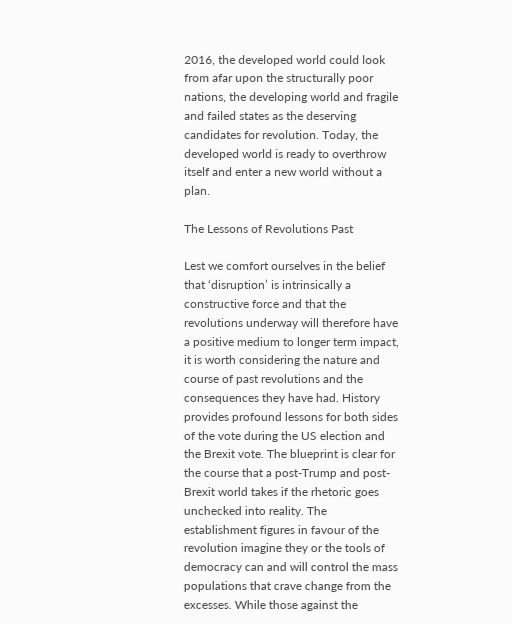2016, the developed world could look from afar upon the structurally poor nations, the developing world and fragile and failed states as the deserving candidates for revolution. Today, the developed world is ready to overthrow itself and enter a new world without a plan.

The Lessons of Revolutions Past

Lest we comfort ourselves in the belief that ‘disruption’ is intrinsically a constructive force and that the revolutions underway will therefore have a positive medium to longer term impact, it is worth considering the nature and course of past revolutions and the consequences they have had. History provides profound lessons for both sides of the vote during the US election and the Brexit vote. The blueprint is clear for the course that a post-Trump and post-Brexit world takes if the rhetoric goes unchecked into reality. The establishment figures in favour of the revolution imagine they or the tools of democracy can and will control the mass populations that crave change from the excesses. While those against the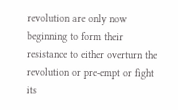revolution are only now beginning to form their resistance to either overturn the revolution or pre-empt or fight its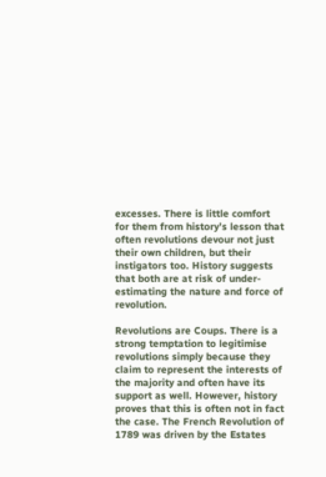excesses. There is little comfort for them from history’s lesson that often revolutions devour not just their own children, but their instigators too. History suggests that both are at risk of under-estimating the nature and force of revolution.

Revolutions are Coups. There is a strong temptation to legitimise revolutions simply because they claim to represent the interests of the majority and often have its support as well. However, history proves that this is often not in fact the case. The French Revolution of 1789 was driven by the Estates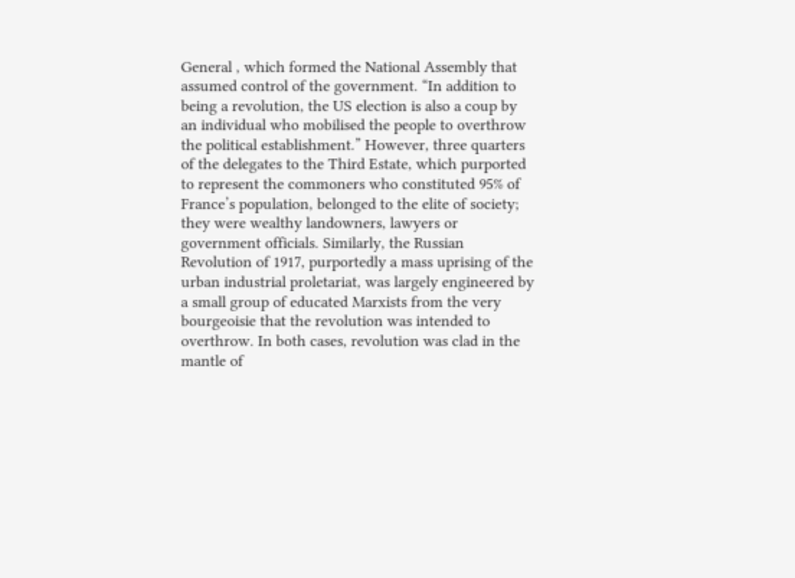General , which formed the National Assembly that assumed control of the government. “In addition to being a revolution, the US election is also a coup by an individual who mobilised the people to overthrow the political establishment.” However, three quarters of the delegates to the Third Estate, which purported to represent the commoners who constituted 95% of France’s population, belonged to the elite of society; they were wealthy landowners, lawyers or government officials. Similarly, the Russian Revolution of 1917, purportedly a mass uprising of the urban industrial proletariat, was largely engineered by a small group of educated Marxists from the very bourgeoisie that the revolution was intended to overthrow. In both cases, revolution was clad in the mantle of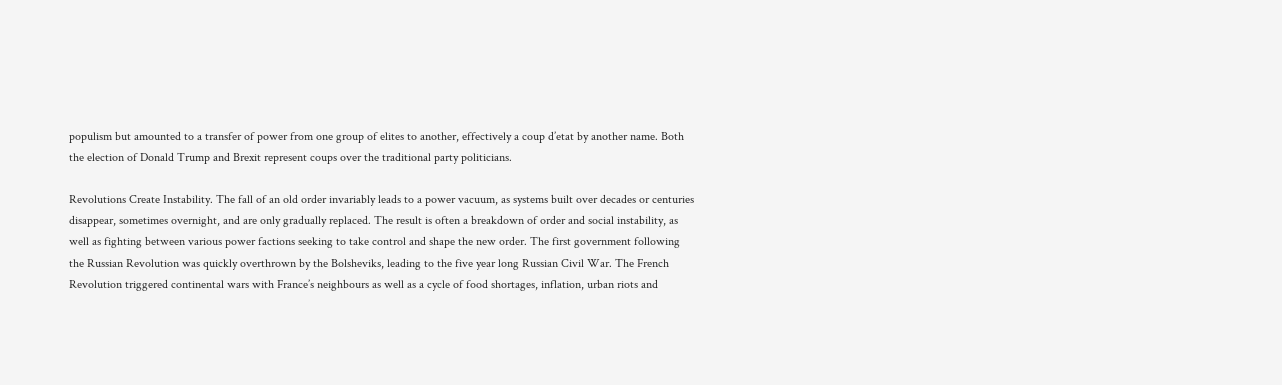populism but amounted to a transfer of power from one group of elites to another, effectively a coup d’etat by another name. Both the election of Donald Trump and Brexit represent coups over the traditional party politicians.

Revolutions Create Instability. The fall of an old order invariably leads to a power vacuum, as systems built over decades or centuries disappear, sometimes overnight, and are only gradually replaced. The result is often a breakdown of order and social instability, as well as fighting between various power factions seeking to take control and shape the new order. The first government following the Russian Revolution was quickly overthrown by the Bolsheviks, leading to the five year long Russian Civil War. The French Revolution triggered continental wars with France’s neighbours as well as a cycle of food shortages, inflation, urban riots and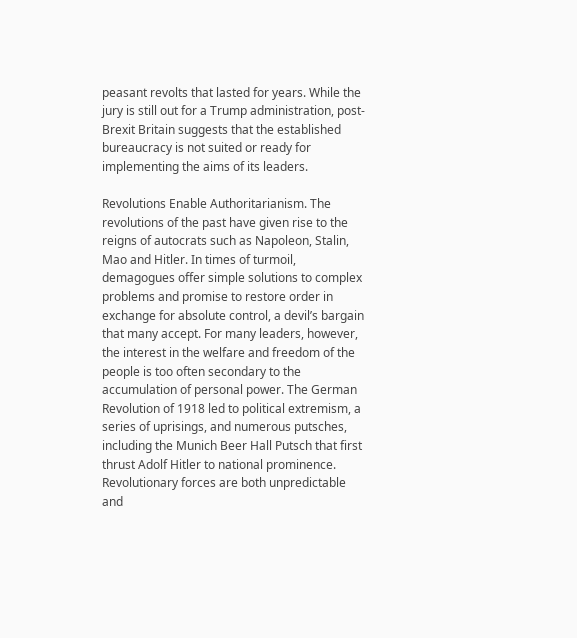peasant revolts that lasted for years. While the jury is still out for a Trump administration, post-Brexit Britain suggests that the established bureaucracy is not suited or ready for implementing the aims of its leaders.

Revolutions Enable Authoritarianism. The revolutions of the past have given rise to the reigns of autocrats such as Napoleon, Stalin, Mao and Hitler. In times of turmoil, demagogues offer simple solutions to complex problems and promise to restore order in exchange for absolute control, a devil’s bargain that many accept. For many leaders, however, the interest in the welfare and freedom of the people is too often secondary to the accumulation of personal power. The German Revolution of 1918 led to political extremism, a series of uprisings, and numerous putsches, including the Munich Beer Hall Putsch that first thrust Adolf Hitler to national prominence. Revolutionary forces are both unpredictable and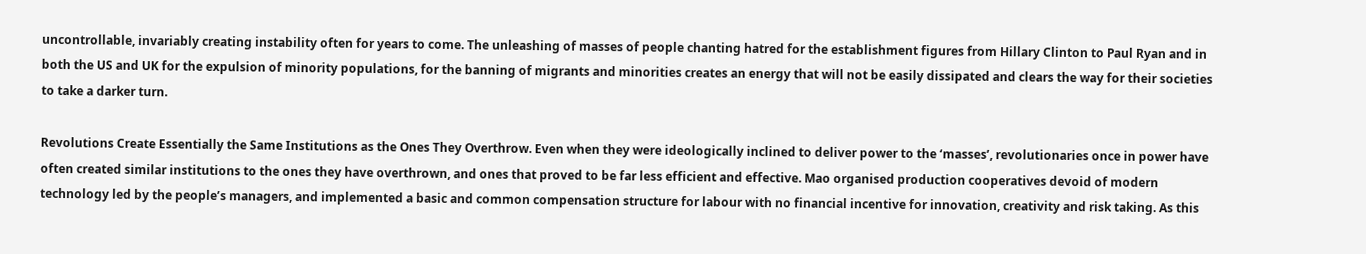uncontrollable, invariably creating instability often for years to come. The unleashing of masses of people chanting hatred for the establishment figures from Hillary Clinton to Paul Ryan and in both the US and UK for the expulsion of minority populations, for the banning of migrants and minorities creates an energy that will not be easily dissipated and clears the way for their societies to take a darker turn.

Revolutions Create Essentially the Same Institutions as the Ones They Overthrow. Even when they were ideologically inclined to deliver power to the ‘masses’, revolutionaries once in power have often created similar institutions to the ones they have overthrown, and ones that proved to be far less efficient and effective. Mao organised production cooperatives devoid of modern technology led by the people’s managers, and implemented a basic and common compensation structure for labour with no financial incentive for innovation, creativity and risk taking. As this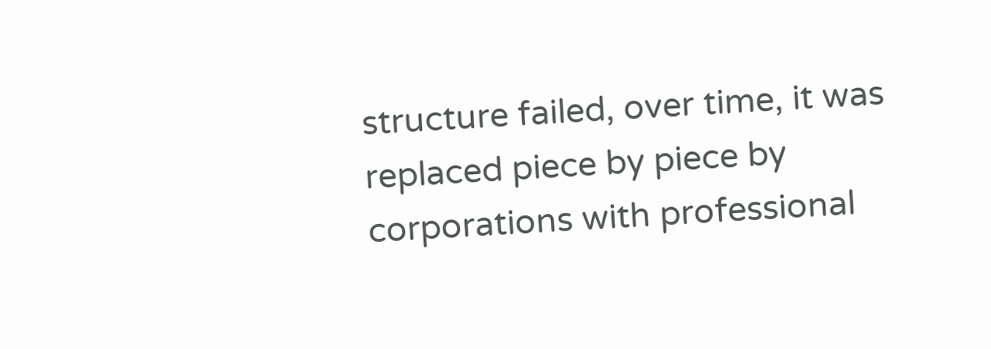structure failed, over time, it was replaced piece by piece by corporations with professional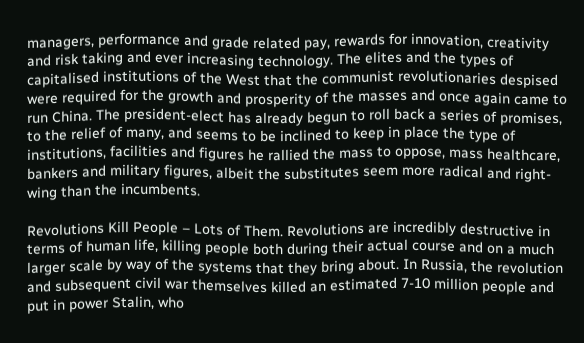managers, performance and grade related pay, rewards for innovation, creativity and risk taking and ever increasing technology. The elites and the types of capitalised institutions of the West that the communist revolutionaries despised were required for the growth and prosperity of the masses and once again came to run China. The president-elect has already begun to roll back a series of promises, to the relief of many, and seems to be inclined to keep in place the type of institutions, facilities and figures he rallied the mass to oppose, mass healthcare, bankers and military figures, albeit the substitutes seem more radical and right-wing than the incumbents.

Revolutions Kill People – Lots of Them. Revolutions are incredibly destructive in terms of human life, killing people both during their actual course and on a much larger scale by way of the systems that they bring about. In Russia, the revolution and subsequent civil war themselves killed an estimated 7-10 million people and put in power Stalin, who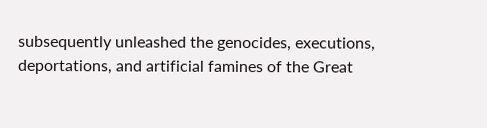subsequently unleashed the genocides, executions, deportations, and artificial famines of the Great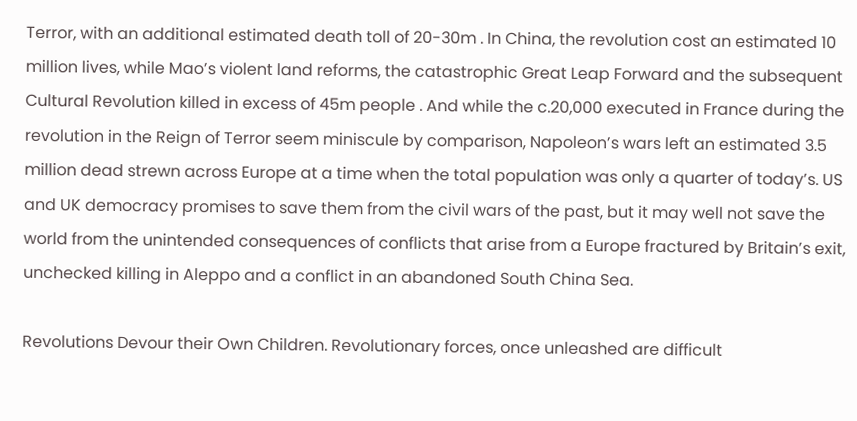Terror, with an additional estimated death toll of 20-30m . In China, the revolution cost an estimated 10 million lives, while Mao’s violent land reforms, the catastrophic Great Leap Forward and the subsequent Cultural Revolution killed in excess of 45m people . And while the c.20,000 executed in France during the revolution in the Reign of Terror seem miniscule by comparison, Napoleon’s wars left an estimated 3.5 million dead strewn across Europe at a time when the total population was only a quarter of today’s. US and UK democracy promises to save them from the civil wars of the past, but it may well not save the world from the unintended consequences of conflicts that arise from a Europe fractured by Britain’s exit, unchecked killing in Aleppo and a conflict in an abandoned South China Sea.

Revolutions Devour their Own Children. Revolutionary forces, once unleashed are difficult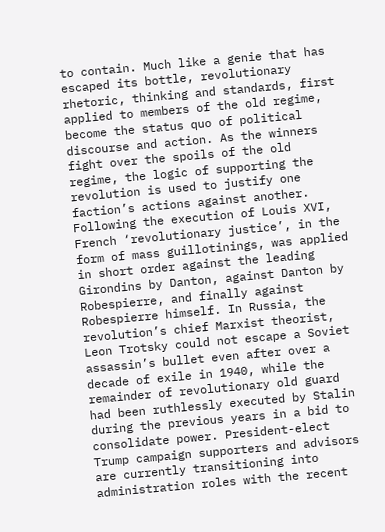to contain. Much like a genie that has escaped its bottle, revolutionary rhetoric, thinking and standards, first applied to members of the old regime, become the status quo of political discourse and action. As the winners fight over the spoils of the old regime, the logic of supporting the revolution is used to justify one faction’s actions against another. Following the execution of Louis XVI, French ‘revolutionary justice’, in the form of mass guillotinings, was applied in short order against the leading Girondins by Danton, against Danton by Robespierre, and finally against Robespierre himself. In Russia, the revolution’s chief Marxist theorist, Leon Trotsky could not escape a Soviet assassin’s bullet even after over a decade of exile in 1940, while the remainder of revolutionary old guard had been ruthlessly executed by Stalin during the previous years in a bid to consolidate power. President-elect Trump campaign supporters and advisors are currently transitioning into administration roles with the recent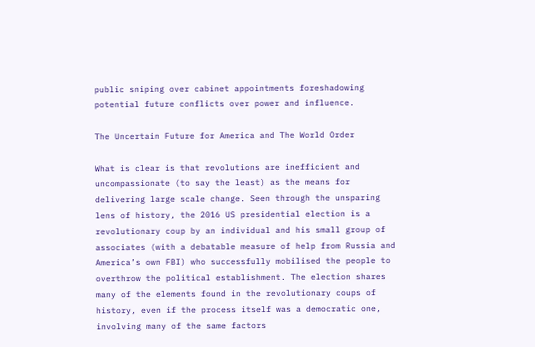public sniping over cabinet appointments foreshadowing potential future conflicts over power and influence.

The Uncertain Future for America and The World Order

What is clear is that revolutions are inefficient and uncompassionate (to say the least) as the means for delivering large scale change. Seen through the unsparing lens of history, the 2016 US presidential election is a revolutionary coup by an individual and his small group of associates (with a debatable measure of help from Russia and America’s own FBI) who successfully mobilised the people to overthrow the political establishment. The election shares many of the elements found in the revolutionary coups of history, even if the process itself was a democratic one, involving many of the same factors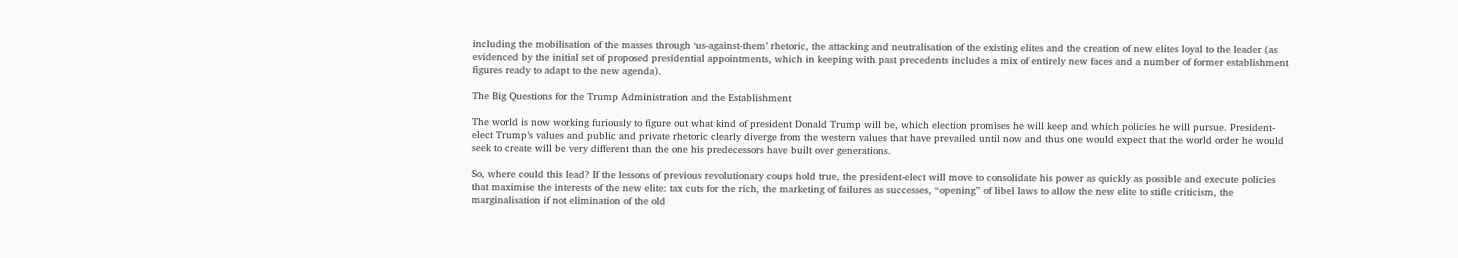including the mobilisation of the masses through ‘us-against-them’ rhetoric, the attacking and neutralisation of the existing elites and the creation of new elites loyal to the leader (as evidenced by the initial set of proposed presidential appointments, which in keeping with past precedents includes a mix of entirely new faces and a number of former establishment figures ready to adapt to the new agenda).

The Big Questions for the Trump Administration and the Establishment

The world is now working furiously to figure out what kind of president Donald Trump will be, which election promises he will keep and which policies he will pursue. President-elect Trump’s values and public and private rhetoric clearly diverge from the western values that have prevailed until now and thus one would expect that the world order he would seek to create will be very different than the one his predecessors have built over generations.

So, where could this lead? If the lessons of previous revolutionary coups hold true, the president-elect will move to consolidate his power as quickly as possible and execute policies that maximise the interests of the new elite: tax cuts for the rich, the marketing of failures as successes, “opening” of libel laws to allow the new elite to stifle criticism, the marginalisation if not elimination of the old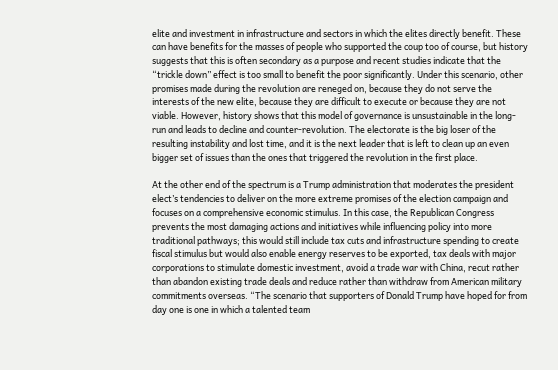elite and investment in infrastructure and sectors in which the elites directly benefit. These can have benefits for the masses of people who supported the coup too of course, but history suggests that this is often secondary as a purpose and recent studies indicate that the “trickle down” effect is too small to benefit the poor significantly. Under this scenario, other promises made during the revolution are reneged on, because they do not serve the interests of the new elite, because they are difficult to execute or because they are not viable. However, history shows that this model of governance is unsustainable in the long-run and leads to decline and counter-revolution. The electorate is the big loser of the resulting instability and lost time, and it is the next leader that is left to clean up an even bigger set of issues than the ones that triggered the revolution in the first place.

At the other end of the spectrum is a Trump administration that moderates the president elect’s tendencies to deliver on the more extreme promises of the election campaign and focuses on a comprehensive economic stimulus. In this case, the Republican Congress prevents the most damaging actions and initiatives while influencing policy into more traditional pathways; this would still include tax cuts and infrastructure spending to create fiscal stimulus but would also enable energy reserves to be exported, tax deals with major corporations to stimulate domestic investment, avoid a trade war with China, recut rather than abandon existing trade deals and reduce rather than withdraw from American military commitments overseas. “The scenario that supporters of Donald Trump have hoped for from day one is one in which a talented team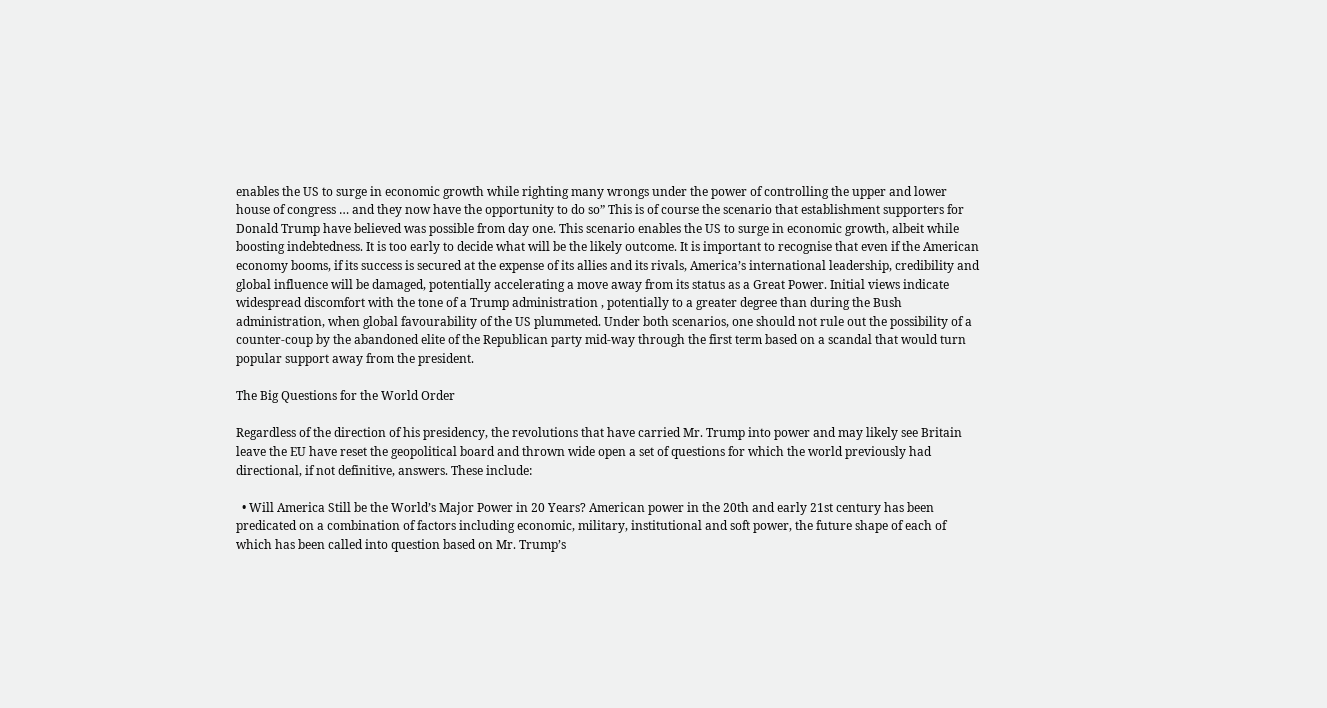enables the US to surge in economic growth while righting many wrongs under the power of controlling the upper and lower house of congress … and they now have the opportunity to do so” This is of course the scenario that establishment supporters for Donald Trump have believed was possible from day one. This scenario enables the US to surge in economic growth, albeit while boosting indebtedness. It is too early to decide what will be the likely outcome. It is important to recognise that even if the American economy booms, if its success is secured at the expense of its allies and its rivals, America’s international leadership, credibility and global influence will be damaged, potentially accelerating a move away from its status as a Great Power. Initial views indicate widespread discomfort with the tone of a Trump administration , potentially to a greater degree than during the Bush administration, when global favourability of the US plummeted. Under both scenarios, one should not rule out the possibility of a counter-coup by the abandoned elite of the Republican party mid-way through the first term based on a scandal that would turn popular support away from the president.

The Big Questions for the World Order

Regardless of the direction of his presidency, the revolutions that have carried Mr. Trump into power and may likely see Britain leave the EU have reset the geopolitical board and thrown wide open a set of questions for which the world previously had directional, if not definitive, answers. These include:

  • Will America Still be the World’s Major Power in 20 Years? American power in the 20th and early 21st century has been predicated on a combination of factors including economic, military, institutional and soft power, the future shape of each of which has been called into question based on Mr. Trump’s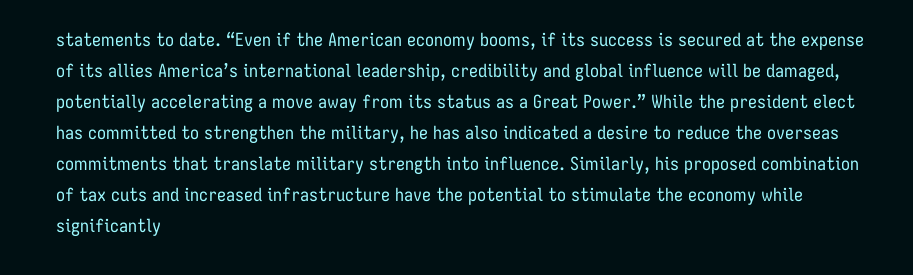statements to date. “Even if the American economy booms, if its success is secured at the expense of its allies America’s international leadership, credibility and global influence will be damaged, potentially accelerating a move away from its status as a Great Power.” While the president elect has committed to strengthen the military, he has also indicated a desire to reduce the overseas commitments that translate military strength into influence. Similarly, his proposed combination of tax cuts and increased infrastructure have the potential to stimulate the economy while significantly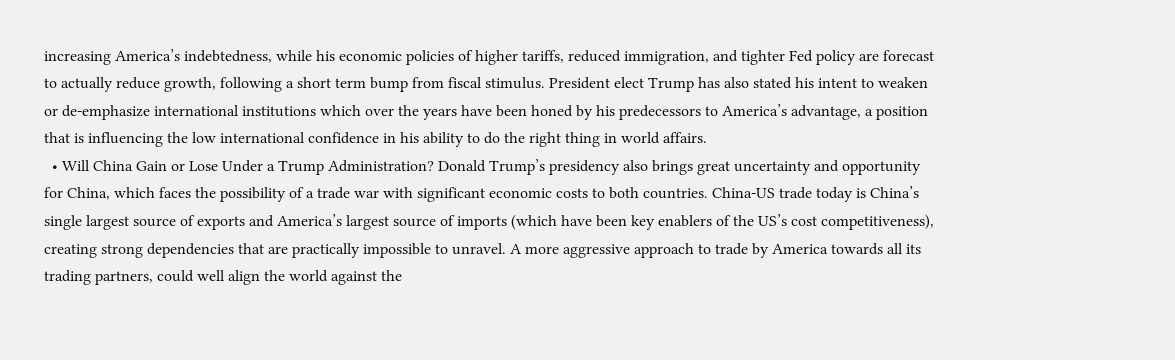increasing America’s indebtedness, while his economic policies of higher tariffs, reduced immigration, and tighter Fed policy are forecast to actually reduce growth, following a short term bump from fiscal stimulus. President elect Trump has also stated his intent to weaken or de-emphasize international institutions which over the years have been honed by his predecessors to America’s advantage, a position that is influencing the low international confidence in his ability to do the right thing in world affairs.
  • Will China Gain or Lose Under a Trump Administration? Donald Trump’s presidency also brings great uncertainty and opportunity for China, which faces the possibility of a trade war with significant economic costs to both countries. China-US trade today is China’s single largest source of exports and America’s largest source of imports (which have been key enablers of the US’s cost competitiveness), creating strong dependencies that are practically impossible to unravel. A more aggressive approach to trade by America towards all its trading partners, could well align the world against the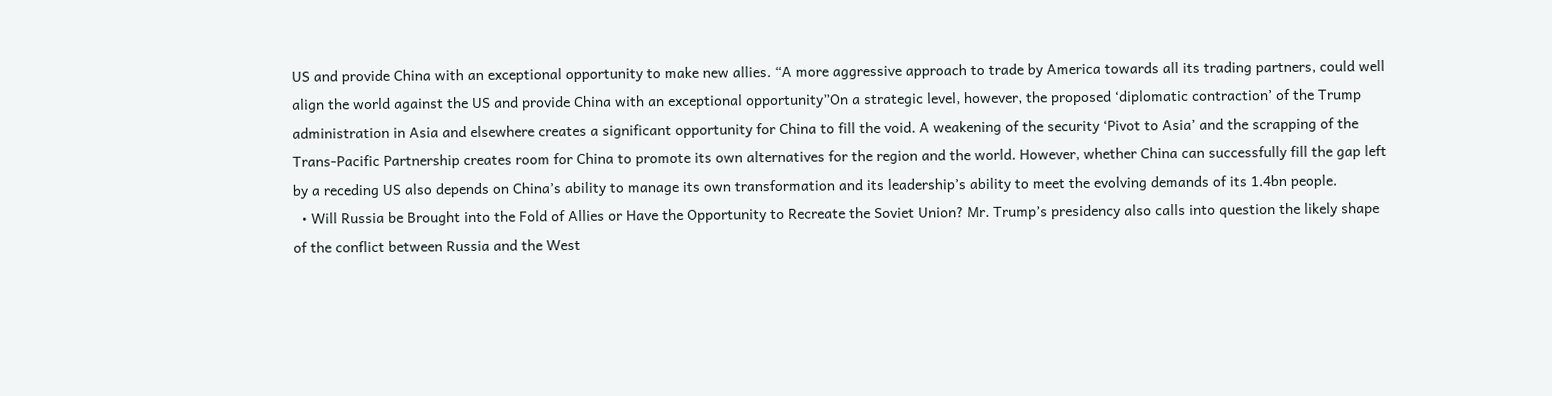US and provide China with an exceptional opportunity to make new allies. “A more aggressive approach to trade by America towards all its trading partners, could well align the world against the US and provide China with an exceptional opportunity”On a strategic level, however, the proposed ‘diplomatic contraction’ of the Trump administration in Asia and elsewhere creates a significant opportunity for China to fill the void. A weakening of the security ‘Pivot to Asia’ and the scrapping of the Trans-Pacific Partnership creates room for China to promote its own alternatives for the region and the world. However, whether China can successfully fill the gap left by a receding US also depends on China’s ability to manage its own transformation and its leadership’s ability to meet the evolving demands of its 1.4bn people.
  • Will Russia be Brought into the Fold of Allies or Have the Opportunity to Recreate the Soviet Union? Mr. Trump’s presidency also calls into question the likely shape of the conflict between Russia and the West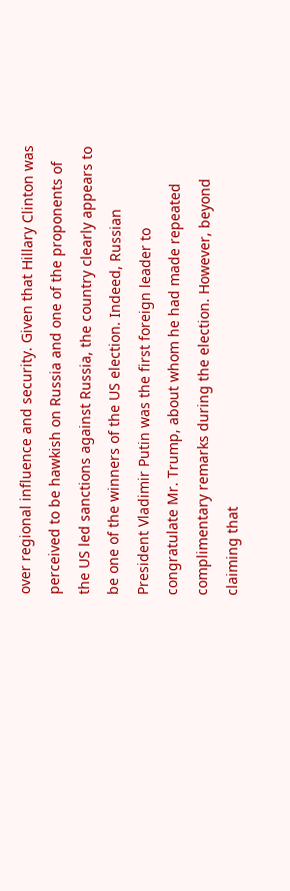over regional influence and security. Given that Hillary Clinton was perceived to be hawkish on Russia and one of the proponents of the US led sanctions against Russia, the country clearly appears to be one of the winners of the US election. Indeed, Russian President Vladimir Putin was the first foreign leader to congratulate Mr. Trump, about whom he had made repeated complimentary remarks during the election. However, beyond claiming that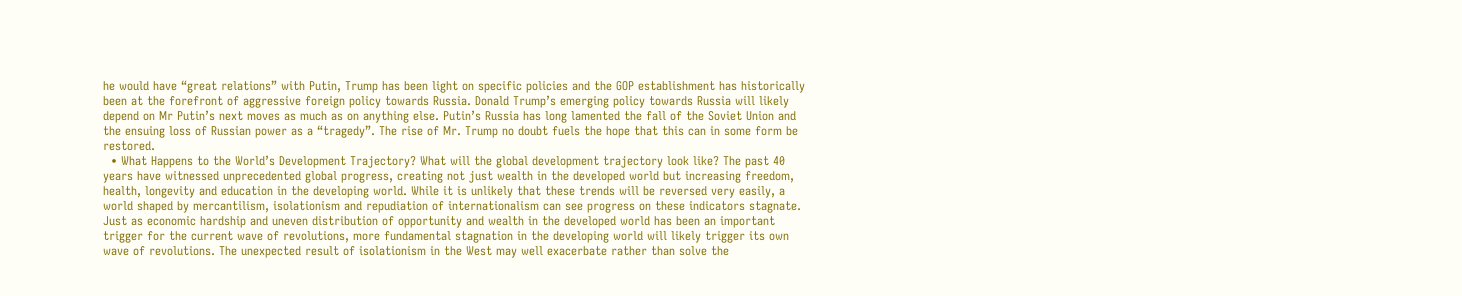he would have “great relations” with Putin, Trump has been light on specific policies and the GOP establishment has historically been at the forefront of aggressive foreign policy towards Russia. Donald Trump’s emerging policy towards Russia will likely depend on Mr Putin’s next moves as much as on anything else. Putin’s Russia has long lamented the fall of the Soviet Union and the ensuing loss of Russian power as a “tragedy”. The rise of Mr. Trump no doubt fuels the hope that this can in some form be restored.
  • What Happens to the World’s Development Trajectory? What will the global development trajectory look like? The past 40 years have witnessed unprecedented global progress, creating not just wealth in the developed world but increasing freedom, health, longevity and education in the developing world. While it is unlikely that these trends will be reversed very easily, a world shaped by mercantilism, isolationism and repudiation of internationalism can see progress on these indicators stagnate. Just as economic hardship and uneven distribution of opportunity and wealth in the developed world has been an important trigger for the current wave of revolutions, more fundamental stagnation in the developing world will likely trigger its own wave of revolutions. The unexpected result of isolationism in the West may well exacerbate rather than solve the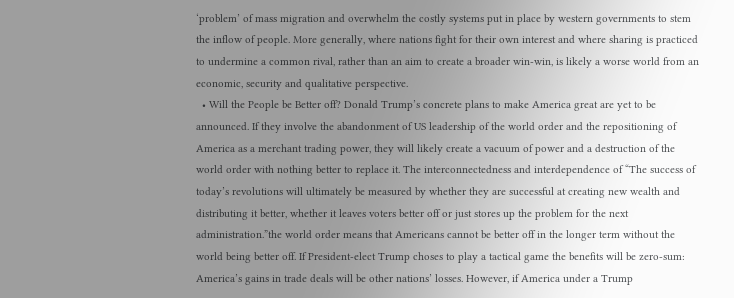‘problem’ of mass migration and overwhelm the costly systems put in place by western governments to stem the inflow of people. More generally, where nations fight for their own interest and where sharing is practiced to undermine a common rival, rather than an aim to create a broader win-win, is likely a worse world from an economic, security and qualitative perspective.
  • Will the People be Better off? Donald Trump’s concrete plans to make America great are yet to be announced. If they involve the abandonment of US leadership of the world order and the repositioning of America as a merchant trading power, they will likely create a vacuum of power and a destruction of the world order with nothing better to replace it. The interconnectedness and interdependence of “The success of today’s revolutions will ultimately be measured by whether they are successful at creating new wealth and distributing it better, whether it leaves voters better off or just stores up the problem for the next administration.”the world order means that Americans cannot be better off in the longer term without the world being better off. If President-elect Trump choses to play a tactical game the benefits will be zero-sum: America’s gains in trade deals will be other nations’ losses. However, if America under a Trump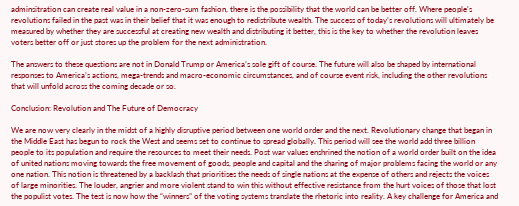adminsitration can create real value in a non-zero-sum fashion, there is the possibility that the world can be better off. Where people’s revolutions failed in the past was in their belief that it was enough to redistribute wealth. The success of today’s revolutions will ultimately be measured by whether they are successful at creating new wealth and distributing it better, this is the key to whether the revolution leaves voters better off or just stores up the problem for the next administration.

The answers to these questions are not in Donald Trump or America’s sole gift of course. The future will also be shaped by international responses to America’s actions, mega-trends and macro-economic circumstances, and of course event risk, including the other revolutions that will unfold across the coming decade or so.

Conclusion: Revolution and The Future of Democracy

We are now very clearly in the midst of a highly disruptive period between one world order and the next. Revolutionary change that began in the Middle East has begun to rock the West and seems set to continue to spread globally. This period will see the world add three billion people to its population and require the resources to meet their needs. Post war values enshrined the notion of a world order built on the idea of united nations moving towards the free movement of goods, people and capital and the sharing of major problems facing the world or any one nation. This notion is threatened by a backlash that prioritises the needs of single nations at the expense of others and rejects the voices of large minorities. The louder, angrier and more violent stand to win this without effective resistance from the hurt voices of those that lost the populist votes. The test is now how the “winners” of the voting systems translate the rhetoric into reality. A key challenge for America and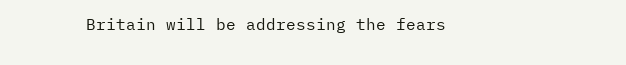Britain will be addressing the fears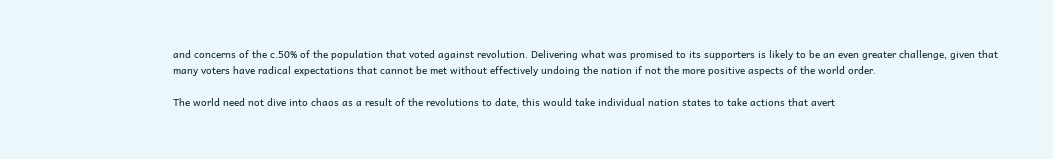and concerns of the c.50% of the population that voted against revolution. Delivering what was promised to its supporters is likely to be an even greater challenge, given that many voters have radical expectations that cannot be met without effectively undoing the nation if not the more positive aspects of the world order.

The world need not dive into chaos as a result of the revolutions to date, this would take individual nation states to take actions that avert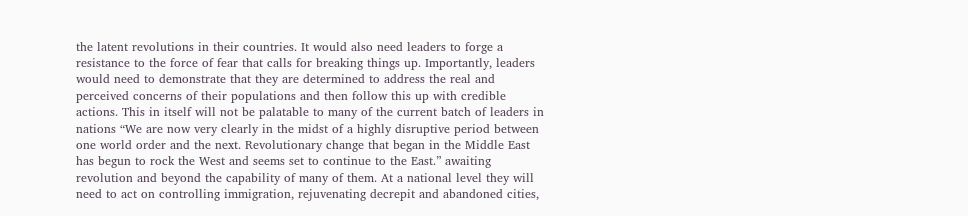the latent revolutions in their countries. It would also need leaders to forge a resistance to the force of fear that calls for breaking things up. Importantly, leaders would need to demonstrate that they are determined to address the real and perceived concerns of their populations and then follow this up with credible actions. This in itself will not be palatable to many of the current batch of leaders in nations “We are now very clearly in the midst of a highly disruptive period between one world order and the next. Revolutionary change that began in the Middle East has begun to rock the West and seems set to continue to the East.” awaiting revolution and beyond the capability of many of them. At a national level they will need to act on controlling immigration, rejuvenating decrepit and abandoned cities,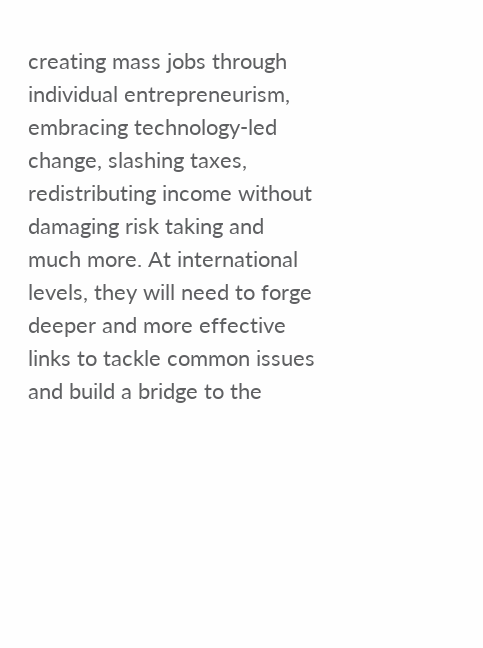creating mass jobs through individual entrepreneurism, embracing technology-led change, slashing taxes, redistributing income without damaging risk taking and much more. At international levels, they will need to forge deeper and more effective links to tackle common issues and build a bridge to the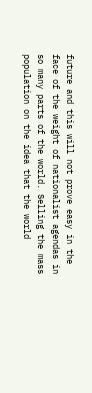future and this will not prove easy in the face of the weight of nationalist agendas in so many parts of the world. Selling the mass population on the idea that the world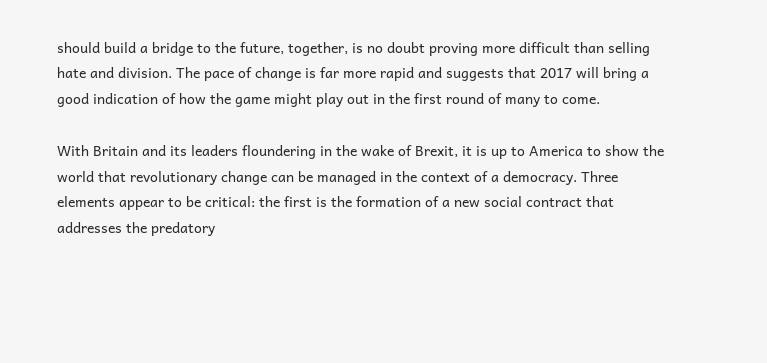should build a bridge to the future, together, is no doubt proving more difficult than selling hate and division. The pace of change is far more rapid and suggests that 2017 will bring a good indication of how the game might play out in the first round of many to come.

With Britain and its leaders floundering in the wake of Brexit, it is up to America to show the world that revolutionary change can be managed in the context of a democracy. Three elements appear to be critical: the first is the formation of a new social contract that addresses the predatory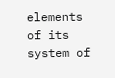elements of its system of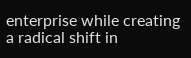enterprise while creating a radical shift in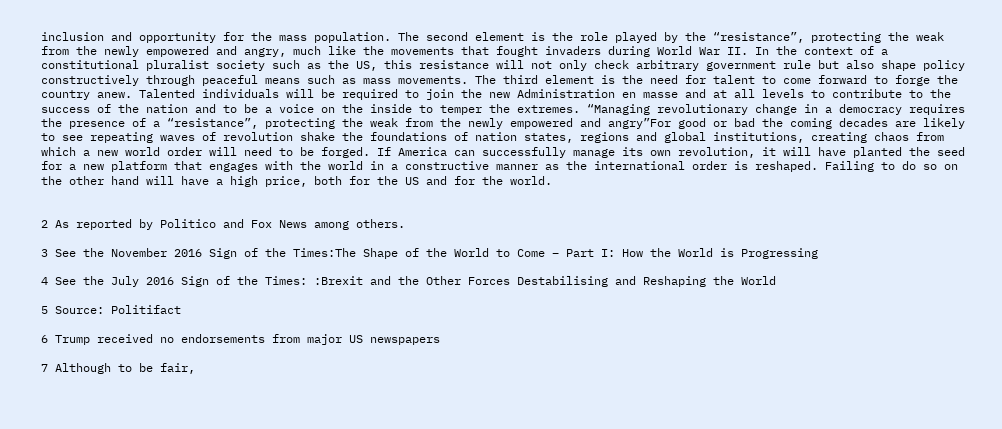inclusion and opportunity for the mass population. The second element is the role played by the “resistance”, protecting the weak from the newly empowered and angry, much like the movements that fought invaders during World War II. In the context of a constitutional pluralist society such as the US, this resistance will not only check arbitrary government rule but also shape policy constructively through peaceful means such as mass movements. The third element is the need for talent to come forward to forge the country anew. Talented individuals will be required to join the new Administration en masse and at all levels to contribute to the success of the nation and to be a voice on the inside to temper the extremes. “Managing revolutionary change in a democracy requires the presence of a “resistance”, protecting the weak from the newly empowered and angry”For good or bad the coming decades are likely to see repeating waves of revolution shake the foundations of nation states, regions and global institutions, creating chaos from which a new world order will need to be forged. If America can successfully manage its own revolution, it will have planted the seed for a new platform that engages with the world in a constructive manner as the international order is reshaped. Failing to do so on the other hand will have a high price, both for the US and for the world.


2 As reported by Politico and Fox News among others.

3 See the November 2016 Sign of the Times:The Shape of the World to Come – Part I: How the World is Progressing

4 See the July 2016 Sign of the Times: :Brexit and the Other Forces Destabilising and Reshaping the World

5 Source: Politifact

6 Trump received no endorsements from major US newspapers

7 Although to be fair,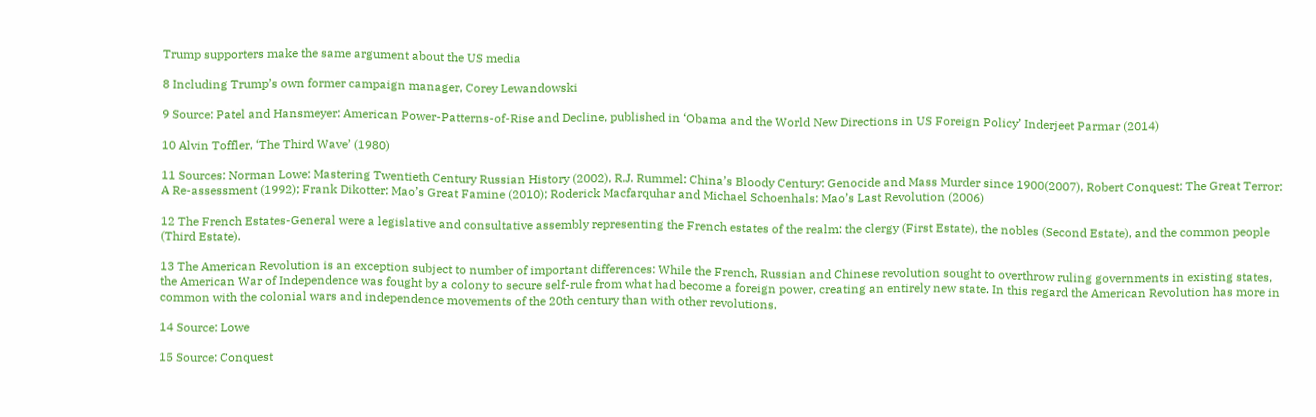Trump supporters make the same argument about the US media

8 Including Trump’s own former campaign manager, Corey Lewandowski

9 Source: Patel and Hansmeyer: American Power-Patterns-of-Rise and Decline, published in ‘Obama and the World New Directions in US Foreign Policy’ Inderjeet Parmar (2014)

10 Alvin Toffler, ‘The Third Wave’ (1980)

11 Sources: Norman Lowe: Mastering Twentieth Century Russian History (2002), R.J. Rummel: China’s Bloody Century: Genocide and Mass Murder since 1900(2007), Robert Conquest: The Great Terror: A Re-assessment (1992); Frank Dikotter: Mao’s Great Famine (2010); Roderick Macfarquhar and Michael Schoenhals: Mao’s Last Revolution (2006)

12 The French Estates-General were a legislative and consultative assembly representing the French estates of the realm: the clergy (First Estate), the nobles (Second Estate), and the common people (Third Estate).

13 The American Revolution is an exception subject to number of important differences: While the French, Russian and Chinese revolution sought to overthrow ruling governments in existing states, the American War of Independence was fought by a colony to secure self-rule from what had become a foreign power, creating an entirely new state. In this regard the American Revolution has more in common with the colonial wars and independence movements of the 20th century than with other revolutions.

14 Source: Lowe

15 Source: Conquest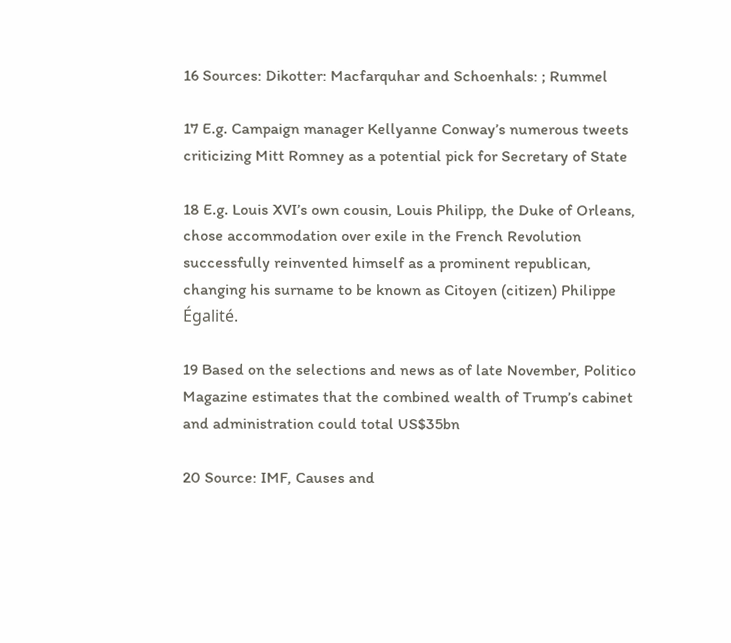16 Sources: Dikotter: Macfarquhar and Schoenhals: ; Rummel

17 E.g. Campaign manager Kellyanne Conway’s numerous tweets criticizing Mitt Romney as a potential pick for Secretary of State

18 E.g. Louis XVI’s own cousin, Louis Philipp, the Duke of Orleans, chose accommodation over exile in the French Revolution successfully reinvented himself as a prominent republican, changing his surname to be known as Citoyen (citizen) Philippe Égalité.

19 Based on the selections and news as of late November, Politico Magazine estimates that the combined wealth of Trump’s cabinet and administration could total US$35bn

20 Source: IMF, Causes and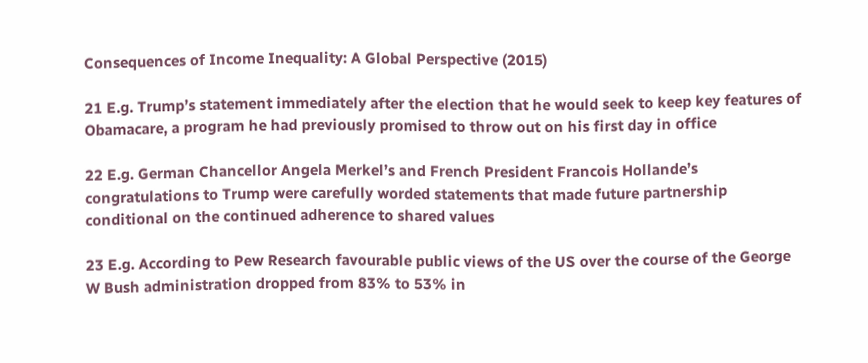Consequences of Income Inequality: A Global Perspective (2015)

21 E.g. Trump’s statement immediately after the election that he would seek to keep key features of Obamacare, a program he had previously promised to throw out on his first day in office

22 E.g. German Chancellor Angela Merkel’s and French President Francois Hollande’s congratulations to Trump were carefully worded statements that made future partnership conditional on the continued adherence to shared values

23 E.g. According to Pew Research favourable public views of the US over the course of the George W Bush administration dropped from 83% to 53% in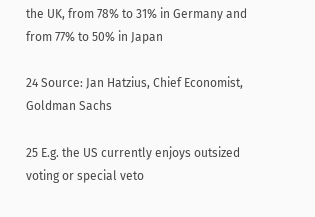the UK, from 78% to 31% in Germany and from 77% to 50% in Japan

24 Source: Jan Hatzius, Chief Economist, Goldman Sachs

25 E.g. the US currently enjoys outsized voting or special veto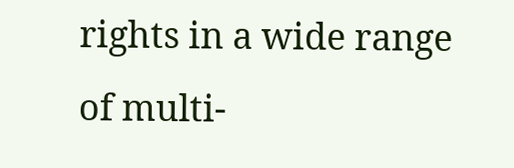rights in a wide range of multi-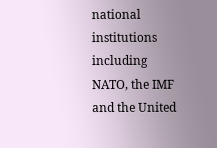national institutions including NATO, the IMF and the United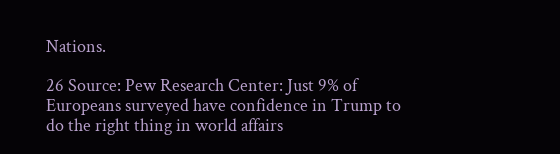Nations.

26 Source: Pew Research Center: Just 9% of Europeans surveyed have confidence in Trump to do the right thing in world affairs